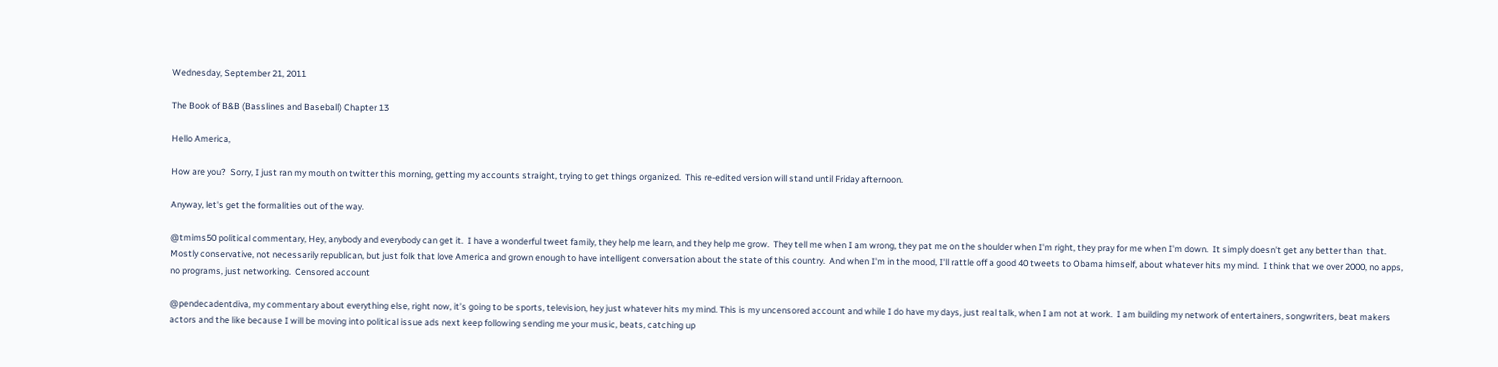Wednesday, September 21, 2011

The Book of B&B (Basslines and Baseball) Chapter 13

Hello America,

How are you?  Sorry, I just ran my mouth on twitter this morning, getting my accounts straight, trying to get things organized.  This re-edited version will stand until Friday afternoon.

Anyway, let's get the formalities out of the way.

@tmims50 political commentary, Hey, anybody and everybody can get it.  I have a wonderful tweet family, they help me learn, and they help me grow.  They tell me when I am wrong, they pat me on the shoulder when I'm right, they pray for me when I'm down.  It simply doesn't get any better than  that.  Mostly conservative, not necessarily republican, but just folk that love America and grown enough to have intelligent conversation about the state of this country.  And when I'm in the mood, I'll rattle off a good 40 tweets to Obama himself, about whatever hits my mind.  I think that we over 2000, no apps, no programs, just networking.  Censored account

@pendecadentdiva, my commentary about everything else, right now, it’s going to be sports, television, hey just whatever hits my mind. This is my uncensored account and while I do have my days, just real talk, when I am not at work.  I am building my network of entertainers, songwriters, beat makers actors and the like because I will be moving into political issue ads next keep following sending me your music, beats, catching up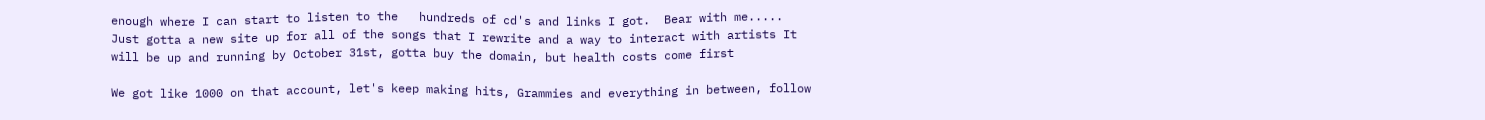enough where I can start to listen to the   hundreds of cd's and links I got.  Bear with me..... Just gotta a new site up for all of the songs that I rewrite and a way to interact with artists It will be up and running by October 31st, gotta buy the domain, but health costs come first

We got like 1000 on that account, let's keep making hits, Grammies and everything in between, follow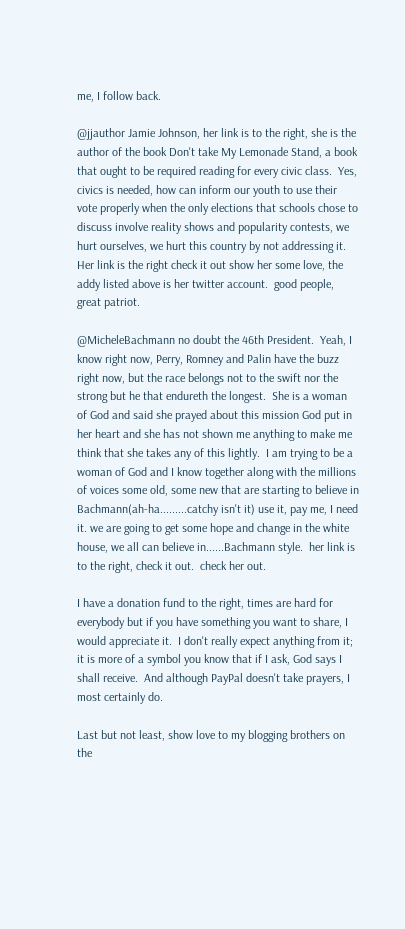me, I follow back.

@jjauthor Jamie Johnson, her link is to the right, she is the author of the book Don't take My Lemonade Stand, a book that ought to be required reading for every civic class.  Yes, civics is needed, how can inform our youth to use their vote properly when the only elections that schools chose to discuss involve reality shows and popularity contests, we hurt ourselves, we hurt this country by not addressing it.  Her link is the right check it out show her some love, the addy listed above is her twitter account.  good people, great patriot.

@MicheleBachmann no doubt the 46th President.  Yeah, I know right now, Perry, Romney and Palin have the buzz right now, but the race belongs not to the swift nor the strong but he that endureth the longest.  She is a woman of God and said she prayed about this mission God put in her heart and she has not shown me anything to make me think that she takes any of this lightly.  I am trying to be a woman of God and I know together along with the millions of voices some old, some new that are starting to believe in Bachmann(ah-ha.........catchy isn't it) use it, pay me, I need it. we are going to get some hope and change in the white house, we all can believe in......Bachmann style.  her link is to the right, check it out.  check her out.

I have a donation fund to the right, times are hard for everybody but if you have something you want to share, I would appreciate it.  I don't really expect anything from it; it is more of a symbol you know that if I ask, God says I shall receive.  And although PayPal doesn't take prayers, I most certainly do.

Last but not least, show love to my blogging brothers on the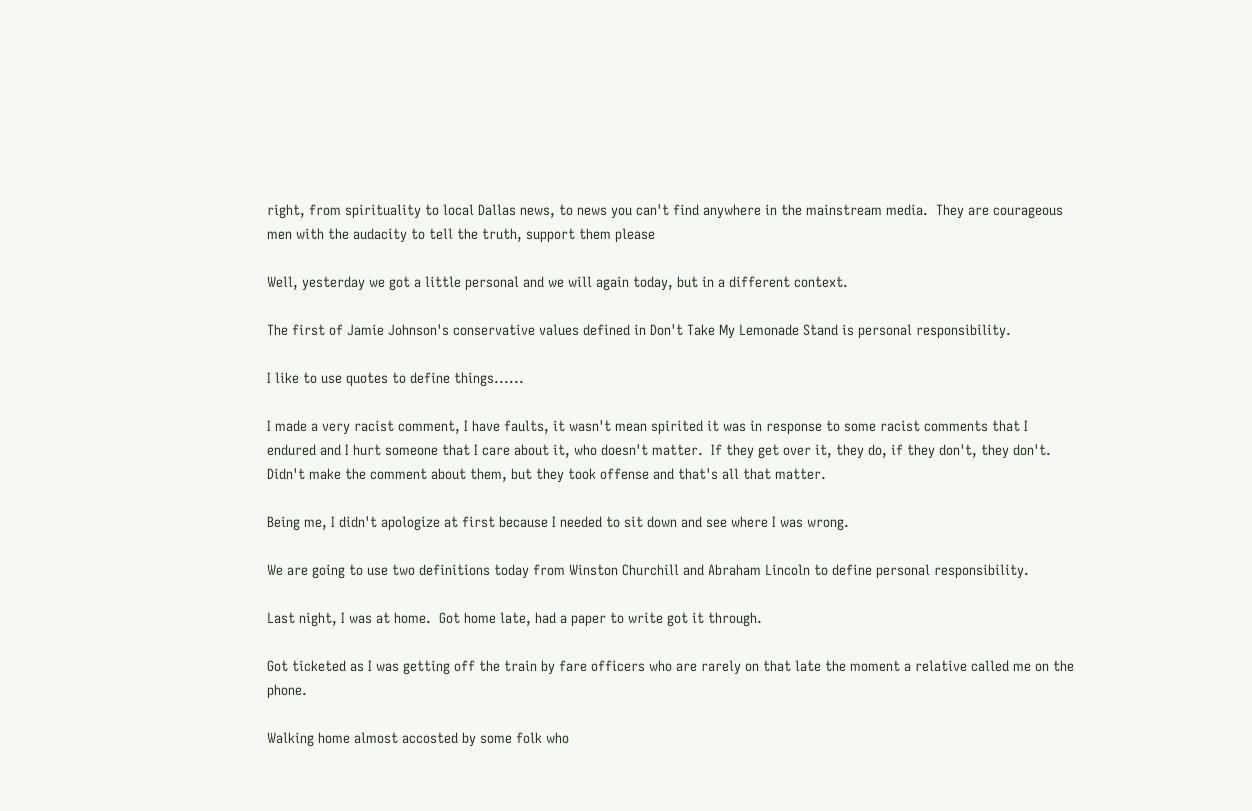right, from spirituality to local Dallas news, to news you can't find anywhere in the mainstream media.  They are courageous men with the audacity to tell the truth, support them please

Well, yesterday we got a little personal and we will again today, but in a different context.

The first of Jamie Johnson's conservative values defined in Don't Take My Lemonade Stand is personal responsibility.

I like to use quotes to define things......

I made a very racist comment, I have faults, it wasn't mean spirited it was in response to some racist comments that I endured and I hurt someone that I care about it, who doesn't matter.  If they get over it, they do, if they don't, they don't.  Didn't make the comment about them, but they took offense and that's all that matter.

Being me, I didn't apologize at first because I needed to sit down and see where I was wrong.

We are going to use two definitions today from Winston Churchill and Abraham Lincoln to define personal responsibility.

Last night, I was at home.  Got home late, had a paper to write got it through.

Got ticketed as I was getting off the train by fare officers who are rarely on that late the moment a relative called me on the phone.

Walking home almost accosted by some folk who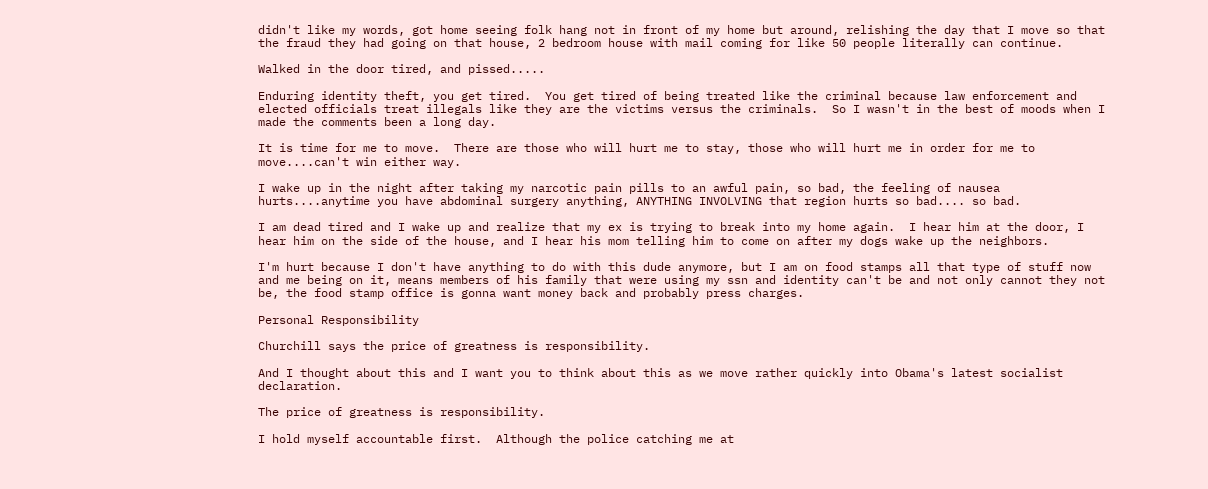didn't like my words, got home seeing folk hang not in front of my home but around, relishing the day that I move so that the fraud they had going on that house, 2 bedroom house with mail coming for like 50 people literally can continue.

Walked in the door tired, and pissed.....

Enduring identity theft, you get tired.  You get tired of being treated like the criminal because law enforcement and elected officials treat illegals like they are the victims versus the criminals.  So I wasn't in the best of moods when I made the comments been a long day.

It is time for me to move.  There are those who will hurt me to stay, those who will hurt me in order for me to move....can't win either way.

I wake up in the night after taking my narcotic pain pills to an awful pain, so bad, the feeling of nausea hurts....anytime you have abdominal surgery anything, ANYTHING INVOLVING that region hurts so bad.... so bad.

I am dead tired and I wake up and realize that my ex is trying to break into my home again.  I hear him at the door, I hear him on the side of the house, and I hear his mom telling him to come on after my dogs wake up the neighbors.

I'm hurt because I don't have anything to do with this dude anymore, but I am on food stamps all that type of stuff now and me being on it, means members of his family that were using my ssn and identity can't be and not only cannot they not be, the food stamp office is gonna want money back and probably press charges.

Personal Responsibility

Churchill says the price of greatness is responsibility.

And I thought about this and I want you to think about this as we move rather quickly into Obama's latest socialist declaration.

The price of greatness is responsibility.

I hold myself accountable first.  Although the police catching me at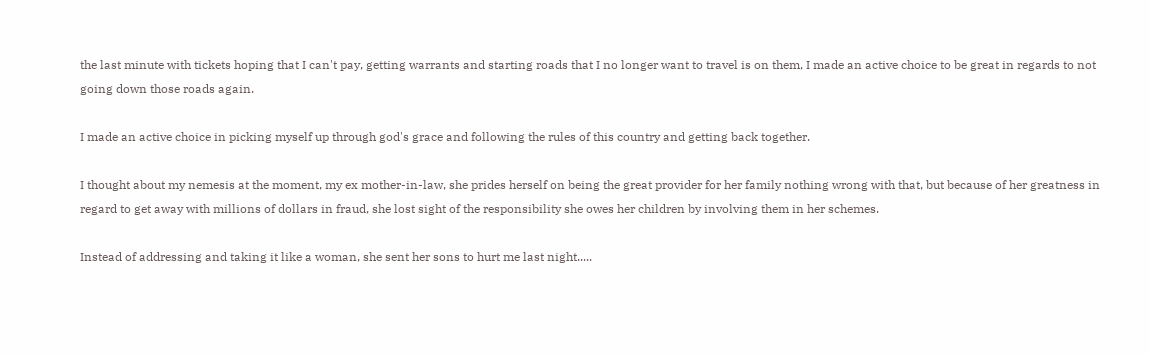the last minute with tickets hoping that I can't pay, getting warrants and starting roads that I no longer want to travel is on them, I made an active choice to be great in regards to not going down those roads again.

I made an active choice in picking myself up through god's grace and following the rules of this country and getting back together.

I thought about my nemesis at the moment, my ex mother-in-law, she prides herself on being the great provider for her family nothing wrong with that, but because of her greatness in regard to get away with millions of dollars in fraud, she lost sight of the responsibility she owes her children by involving them in her schemes.

Instead of addressing and taking it like a woman, she sent her sons to hurt me last night.....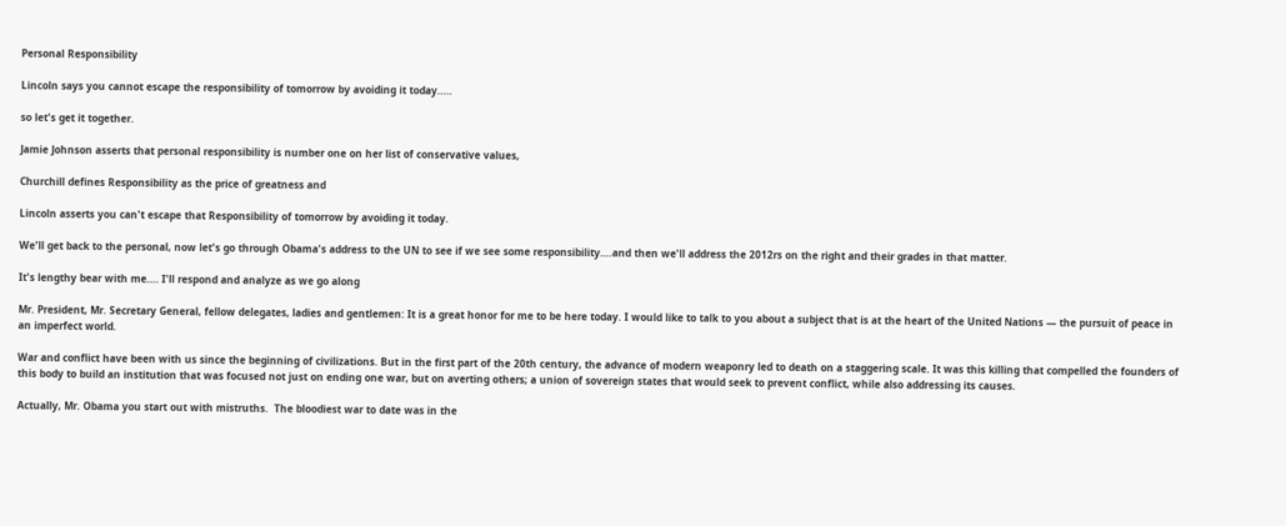Personal Responsibility

Lincoln says you cannot escape the responsibility of tomorrow by avoiding it today.....

so let's get it together.

Jamie Johnson asserts that personal responsibility is number one on her list of conservative values,

Churchill defines Responsibility as the price of greatness and

Lincoln asserts you can't escape that Responsibility of tomorrow by avoiding it today.

We'll get back to the personal, now let's go through Obama's address to the UN to see if we see some responsibility....and then we'll address the 2012rs on the right and their grades in that matter.

It's lengthy bear with me.... I'll respond and analyze as we go along

Mr. President, Mr. Secretary General, fellow delegates, ladies and gentlemen: It is a great honor for me to be here today. I would like to talk to you about a subject that is at the heart of the United Nations — the pursuit of peace in an imperfect world.

War and conflict have been with us since the beginning of civilizations. But in the first part of the 20th century, the advance of modern weaponry led to death on a staggering scale. It was this killing that compelled the founders of this body to build an institution that was focused not just on ending one war, but on averting others; a union of sovereign states that would seek to prevent conflict, while also addressing its causes.

Actually, Mr. Obama you start out with mistruths.  The bloodiest war to date was in the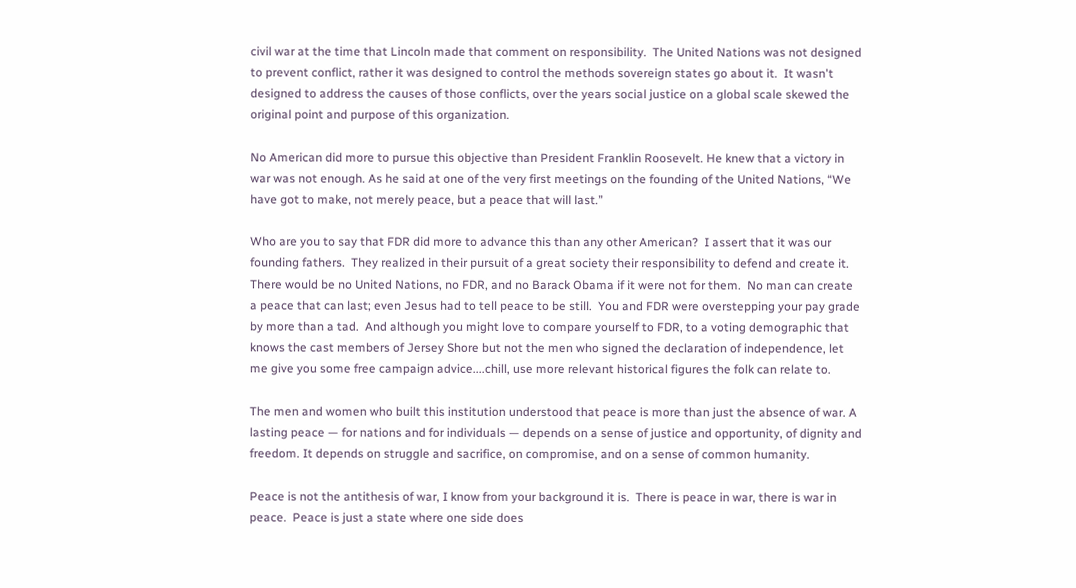civil war at the time that Lincoln made that comment on responsibility.  The United Nations was not designed to prevent conflict, rather it was designed to control the methods sovereign states go about it.  It wasn't designed to address the causes of those conflicts, over the years social justice on a global scale skewed the original point and purpose of this organization.

No American did more to pursue this objective than President Franklin Roosevelt. He knew that a victory in war was not enough. As he said at one of the very first meetings on the founding of the United Nations, “We have got to make, not merely peace, but a peace that will last.”

Who are you to say that FDR did more to advance this than any other American?  I assert that it was our founding fathers.  They realized in their pursuit of a great society their responsibility to defend and create it.  There would be no United Nations, no FDR, and no Barack Obama if it were not for them.  No man can create a peace that can last; even Jesus had to tell peace to be still.  You and FDR were overstepping your pay grade by more than a tad.  And although you might love to compare yourself to FDR, to a voting demographic that knows the cast members of Jersey Shore but not the men who signed the declaration of independence, let me give you some free campaign advice....chill, use more relevant historical figures the folk can relate to.

The men and women who built this institution understood that peace is more than just the absence of war. A lasting peace — for nations and for individuals — depends on a sense of justice and opportunity, of dignity and freedom. It depends on struggle and sacrifice, on compromise, and on a sense of common humanity.

Peace is not the antithesis of war, I know from your background it is.  There is peace in war, there is war in peace.  Peace is just a state where one side does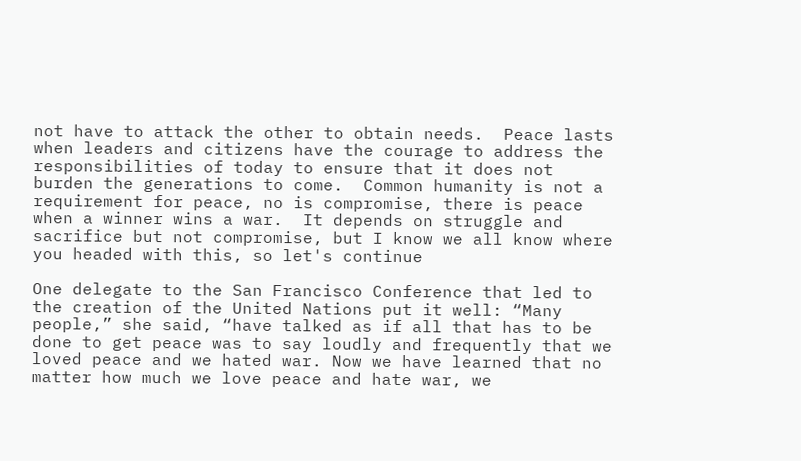not have to attack the other to obtain needs.  Peace lasts when leaders and citizens have the courage to address the responsibilities of today to ensure that it does not burden the generations to come.  Common humanity is not a requirement for peace, no is compromise, there is peace when a winner wins a war.  It depends on struggle and sacrifice but not compromise, but I know we all know where you headed with this, so let's continue

One delegate to the San Francisco Conference that led to the creation of the United Nations put it well: “Many people,” she said, “have talked as if all that has to be done to get peace was to say loudly and frequently that we loved peace and we hated war. Now we have learned that no matter how much we love peace and hate war, we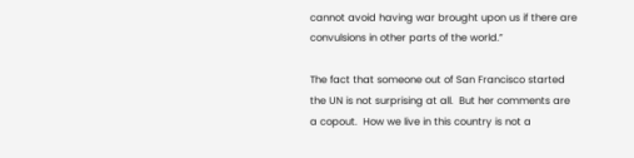cannot avoid having war brought upon us if there are convulsions in other parts of the world.”

The fact that someone out of San Francisco started the UN is not surprising at all.  But her comments are a copout.  How we live in this country is not a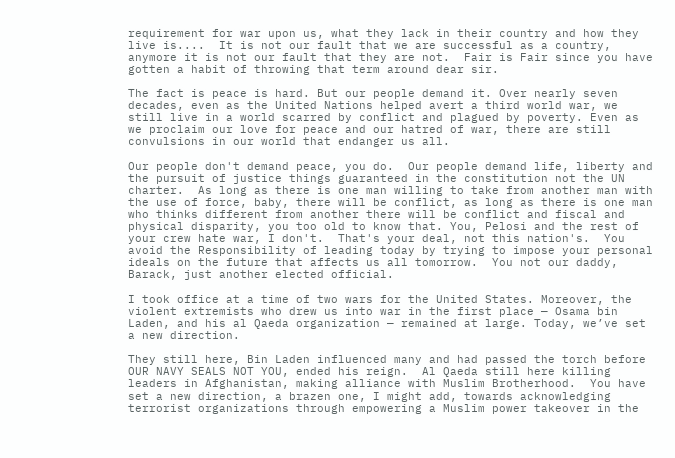requirement for war upon us, what they lack in their country and how they live is....  It is not our fault that we are successful as a country, anymore it is not our fault that they are not.  Fair is Fair since you have gotten a habit of throwing that term around dear sir.

The fact is peace is hard. But our people demand it. Over nearly seven decades, even as the United Nations helped avert a third world war, we still live in a world scarred by conflict and plagued by poverty. Even as we proclaim our love for peace and our hatred of war, there are still convulsions in our world that endanger us all.

Our people don't demand peace, you do.  Our people demand life, liberty and the pursuit of justice things guaranteed in the constitution not the UN charter.  As long as there is one man willing to take from another man with the use of force, baby, there will be conflict, as long as there is one man who thinks different from another there will be conflict and fiscal and physical disparity, you too old to know that. You, Pelosi and the rest of your crew hate war, I don't.  That's your deal, not this nation's.  You avoid the Responsibility of leading today by trying to impose your personal ideals on the future that affects us all tomorrow.  You not our daddy, Barack, just another elected official.

I took office at a time of two wars for the United States. Moreover, the violent extremists who drew us into war in the first place — Osama bin Laden, and his al Qaeda organization — remained at large. Today, we’ve set a new direction.

They still here, Bin Laden influenced many and had passed the torch before OUR NAVY SEALS NOT YOU, ended his reign.  Al Qaeda still here killing leaders in Afghanistan, making alliance with Muslim Brotherhood.  You have set a new direction, a brazen one, I might add, towards acknowledging terrorist organizations through empowering a Muslim power takeover in the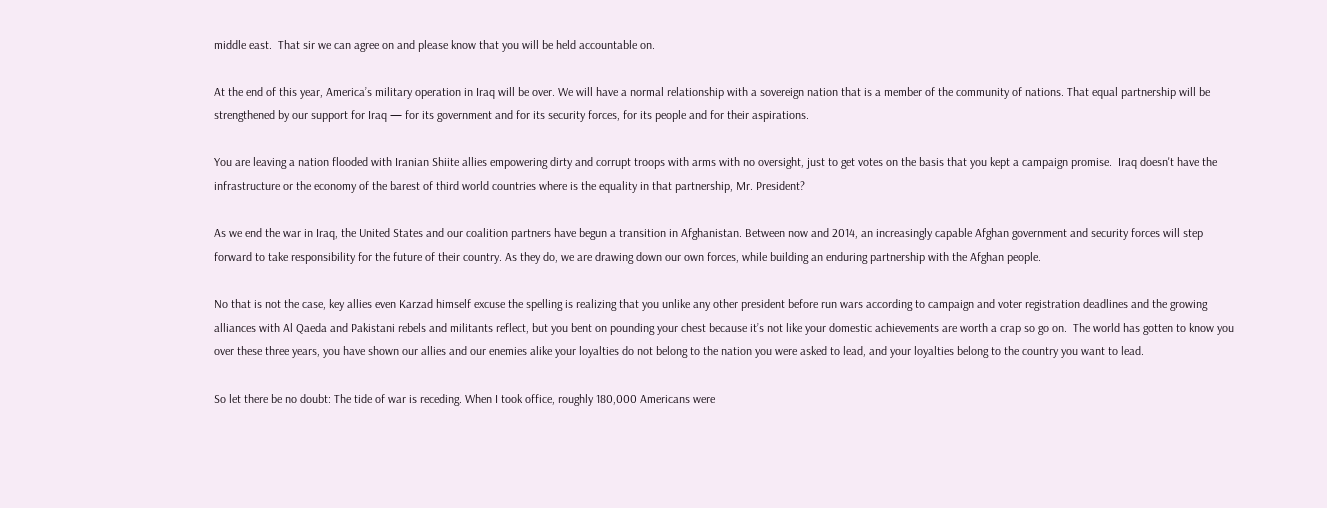middle east.  That sir we can agree on and please know that you will be held accountable on.

At the end of this year, America’s military operation in Iraq will be over. We will have a normal relationship with a sovereign nation that is a member of the community of nations. That equal partnership will be strengthened by our support for Iraq — for its government and for its security forces, for its people and for their aspirations.

You are leaving a nation flooded with Iranian Shiite allies empowering dirty and corrupt troops with arms with no oversight, just to get votes on the basis that you kept a campaign promise.  Iraq doesn't have the infrastructure or the economy of the barest of third world countries where is the equality in that partnership, Mr. President?

As we end the war in Iraq, the United States and our coalition partners have begun a transition in Afghanistan. Between now and 2014, an increasingly capable Afghan government and security forces will step forward to take responsibility for the future of their country. As they do, we are drawing down our own forces, while building an enduring partnership with the Afghan people.

No that is not the case, key allies even Karzad himself excuse the spelling is realizing that you unlike any other president before run wars according to campaign and voter registration deadlines and the growing alliances with Al Qaeda and Pakistani rebels and militants reflect, but you bent on pounding your chest because it’s not like your domestic achievements are worth a crap so go on.  The world has gotten to know you over these three years, you have shown our allies and our enemies alike your loyalties do not belong to the nation you were asked to lead, and your loyalties belong to the country you want to lead.

So let there be no doubt: The tide of war is receding. When I took office, roughly 180,000 Americans were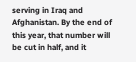serving in Iraq and Afghanistan. By the end of this year, that number will be cut in half, and it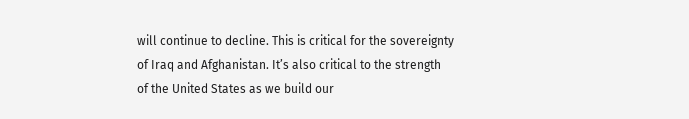will continue to decline. This is critical for the sovereignty of Iraq and Afghanistan. It’s also critical to the strength of the United States as we build our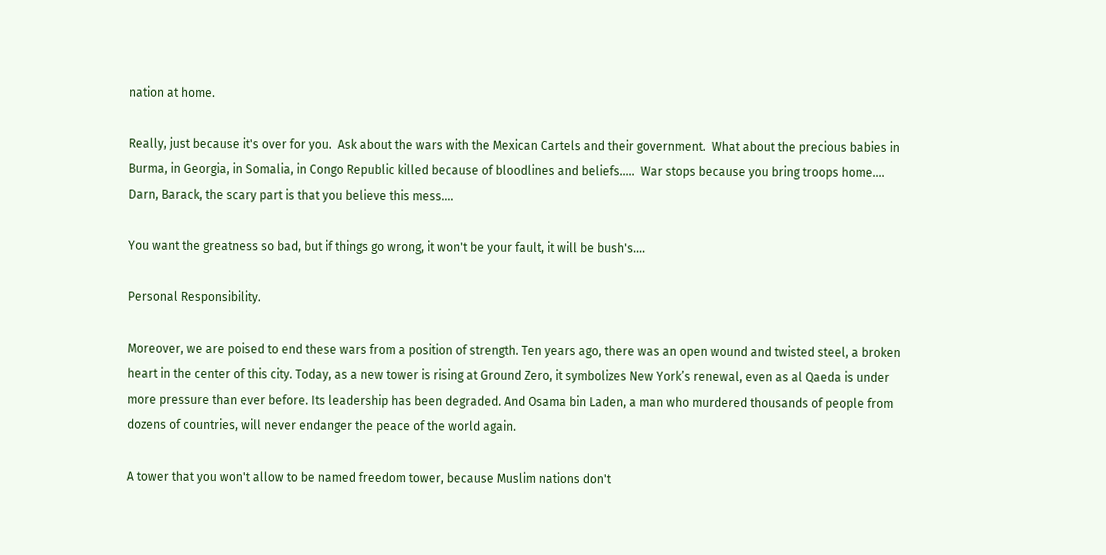nation at home.

Really, just because it's over for you.  Ask about the wars with the Mexican Cartels and their government.  What about the precious babies in Burma, in Georgia, in Somalia, in Congo Republic killed because of bloodlines and beliefs.....  War stops because you bring troops home.... Darn, Barack, the scary part is that you believe this mess....

You want the greatness so bad, but if things go wrong, it won't be your fault, it will be bush's....

Personal Responsibility.

Moreover, we are poised to end these wars from a position of strength. Ten years ago, there was an open wound and twisted steel, a broken heart in the center of this city. Today, as a new tower is rising at Ground Zero, it symbolizes New York’s renewal, even as al Qaeda is under more pressure than ever before. Its leadership has been degraded. And Osama bin Laden, a man who murdered thousands of people from dozens of countries, will never endanger the peace of the world again.

A tower that you won't allow to be named freedom tower, because Muslim nations don't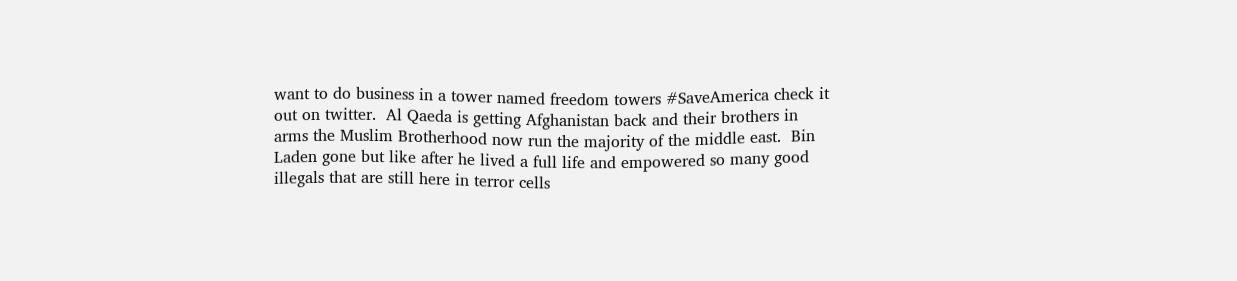want to do business in a tower named freedom towers #SaveAmerica check it out on twitter.  Al Qaeda is getting Afghanistan back and their brothers in arms the Muslim Brotherhood now run the majority of the middle east.  Bin Laden gone but like after he lived a full life and empowered so many good illegals that are still here in terror cells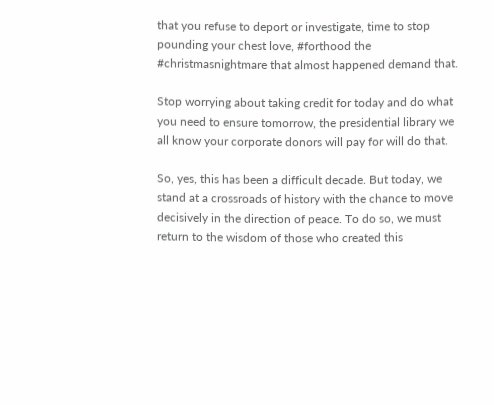that you refuse to deport or investigate, time to stop pounding your chest love, #forthood the #christmasnightmare that almost happened demand that.

Stop worrying about taking credit for today and do what you need to ensure tomorrow, the presidential library we all know your corporate donors will pay for will do that.

So, yes, this has been a difficult decade. But today, we stand at a crossroads of history with the chance to move decisively in the direction of peace. To do so, we must return to the wisdom of those who created this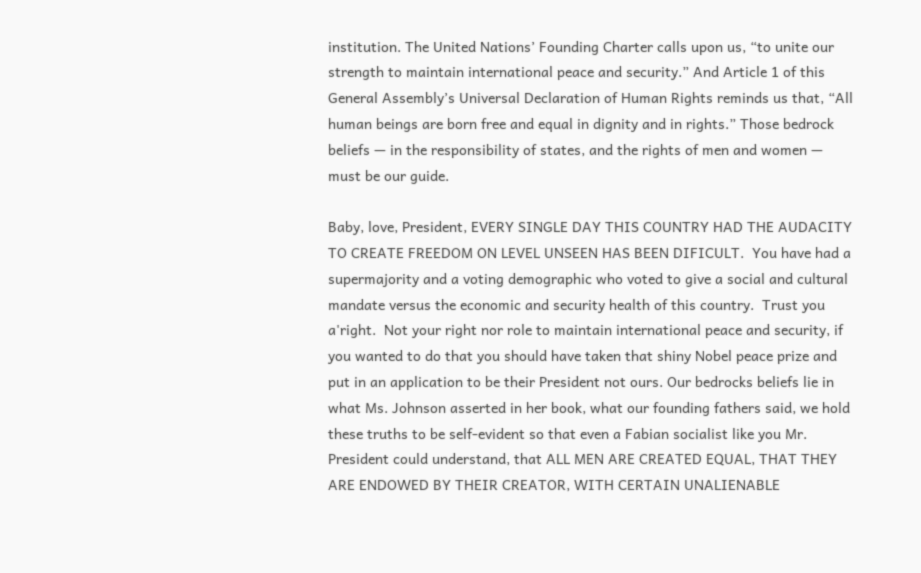institution. The United Nations’ Founding Charter calls upon us, “to unite our strength to maintain international peace and security.” And Article 1 of this General Assembly’s Universal Declaration of Human Rights reminds us that, “All human beings are born free and equal in dignity and in rights.” Those bedrock beliefs — in the responsibility of states, and the rights of men and women — must be our guide.

Baby, love, President, EVERY SINGLE DAY THIS COUNTRY HAD THE AUDACITY TO CREATE FREEDOM ON LEVEL UNSEEN HAS BEEN DIFICULT.  You have had a supermajority and a voting demographic who voted to give a social and cultural mandate versus the economic and security health of this country.  Trust you a'right.  Not your right nor role to maintain international peace and security, if you wanted to do that you should have taken that shiny Nobel peace prize and put in an application to be their President not ours. Our bedrocks beliefs lie in what Ms. Johnson asserted in her book, what our founding fathers said, we hold these truths to be self-evident so that even a Fabian socialist like you Mr. President could understand, that ALL MEN ARE CREATED EQUAL, THAT THEY ARE ENDOWED BY THEIR CREATOR, WITH CERTAIN UNALIENABLE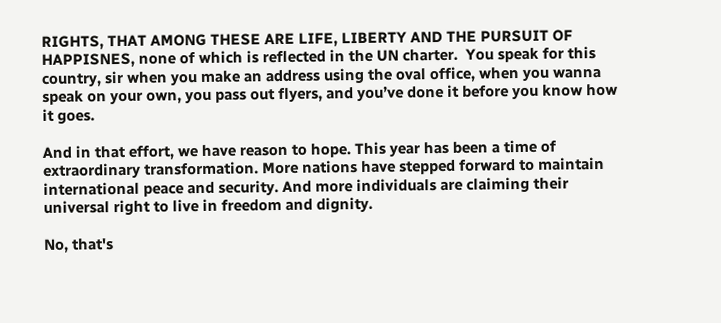RIGHTS, THAT AMONG THESE ARE LIFE, LIBERTY AND THE PURSUIT OF HAPPISNES, none of which is reflected in the UN charter.  You speak for this country, sir when you make an address using the oval office, when you wanna speak on your own, you pass out flyers, and you’ve done it before you know how it goes.

And in that effort, we have reason to hope. This year has been a time of extraordinary transformation. More nations have stepped forward to maintain international peace and security. And more individuals are claiming their universal right to live in freedom and dignity.

No, that's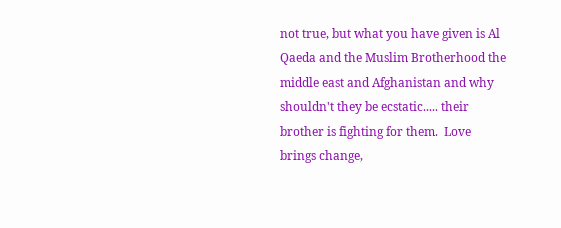not true, but what you have given is Al Qaeda and the Muslim Brotherhood the middle east and Afghanistan and why shouldn't they be ecstatic..... their brother is fighting for them.  Love brings change,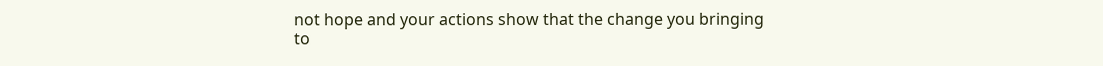not hope and your actions show that the change you bringing to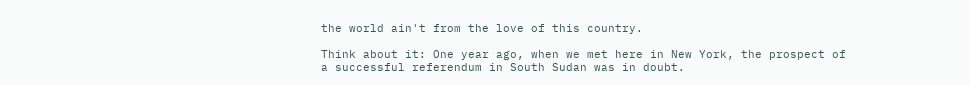the world ain't from the love of this country.

Think about it: One year ago, when we met here in New York, the prospect of a successful referendum in South Sudan was in doubt.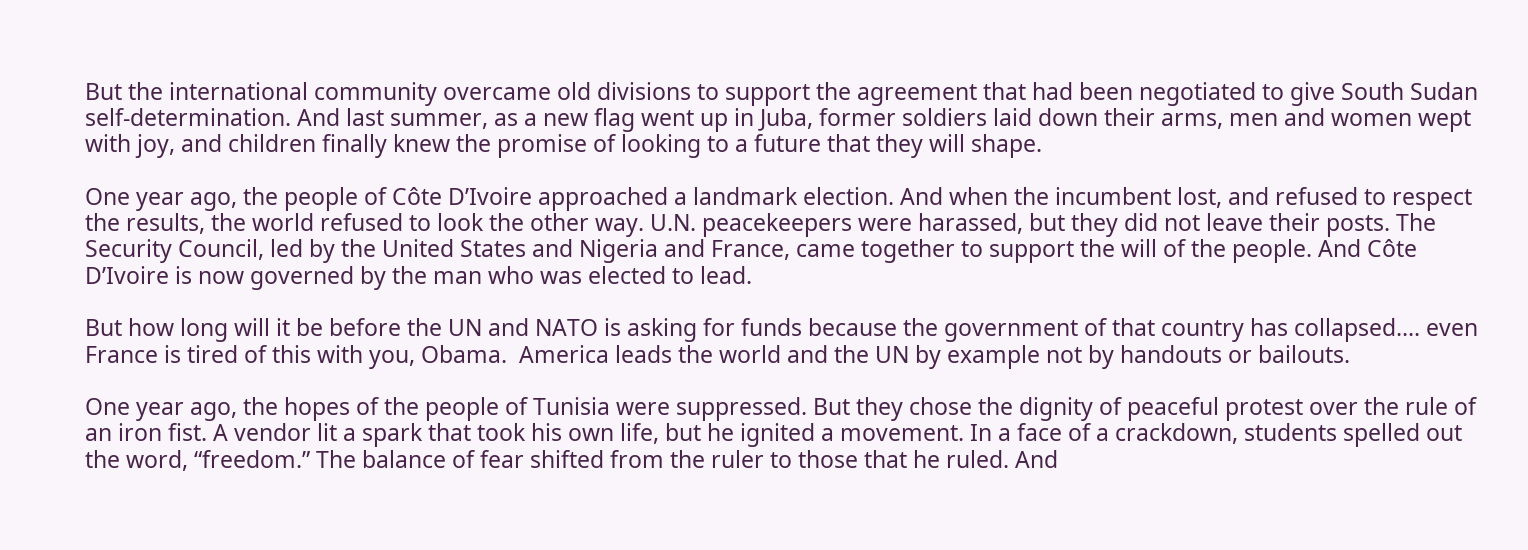But the international community overcame old divisions to support the agreement that had been negotiated to give South Sudan self-determination. And last summer, as a new flag went up in Juba, former soldiers laid down their arms, men and women wept with joy, and children finally knew the promise of looking to a future that they will shape.

One year ago, the people of Côte D’Ivoire approached a landmark election. And when the incumbent lost, and refused to respect the results, the world refused to look the other way. U.N. peacekeepers were harassed, but they did not leave their posts. The Security Council, led by the United States and Nigeria and France, came together to support the will of the people. And Côte D’Ivoire is now governed by the man who was elected to lead.

But how long will it be before the UN and NATO is asking for funds because the government of that country has collapsed.... even France is tired of this with you, Obama.  America leads the world and the UN by example not by handouts or bailouts.

One year ago, the hopes of the people of Tunisia were suppressed. But they chose the dignity of peaceful protest over the rule of an iron fist. A vendor lit a spark that took his own life, but he ignited a movement. In a face of a crackdown, students spelled out the word, “freedom.” The balance of fear shifted from the ruler to those that he ruled. And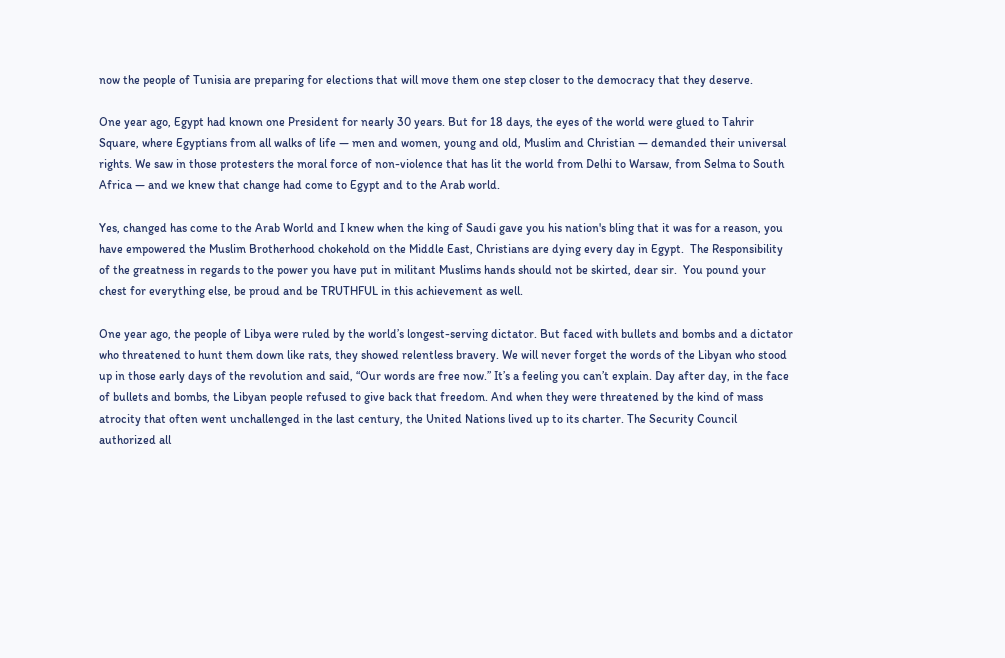now the people of Tunisia are preparing for elections that will move them one step closer to the democracy that they deserve.

One year ago, Egypt had known one President for nearly 30 years. But for 18 days, the eyes of the world were glued to Tahrir Square, where Egyptians from all walks of life — men and women, young and old, Muslim and Christian — demanded their universal rights. We saw in those protesters the moral force of non-violence that has lit the world from Delhi to Warsaw, from Selma to South Africa — and we knew that change had come to Egypt and to the Arab world.

Yes, changed has come to the Arab World and I knew when the king of Saudi gave you his nation's bling that it was for a reason, you have empowered the Muslim Brotherhood chokehold on the Middle East, Christians are dying every day in Egypt.  The Responsibility of the greatness in regards to the power you have put in militant Muslims hands should not be skirted, dear sir.  You pound your chest for everything else, be proud and be TRUTHFUL in this achievement as well.

One year ago, the people of Libya were ruled by the world’s longest-serving dictator. But faced with bullets and bombs and a dictator who threatened to hunt them down like rats, they showed relentless bravery. We will never forget the words of the Libyan who stood up in those early days of the revolution and said, “Our words are free now.” It’s a feeling you can’t explain. Day after day, in the face of bullets and bombs, the Libyan people refused to give back that freedom. And when they were threatened by the kind of mass atrocity that often went unchallenged in the last century, the United Nations lived up to its charter. The Security Council authorized all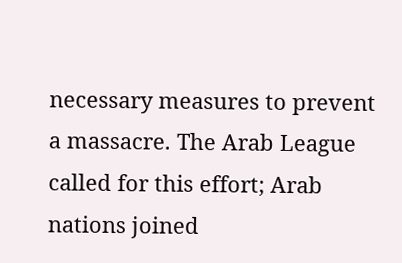necessary measures to prevent a massacre. The Arab League called for this effort; Arab nations joined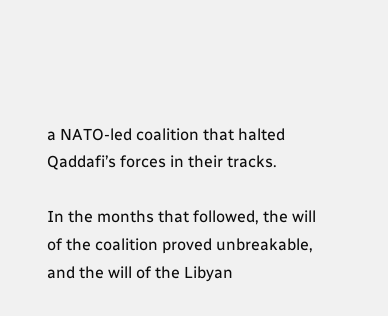a NATO-led coalition that halted Qaddafi’s forces in their tracks.

In the months that followed, the will of the coalition proved unbreakable, and the will of the Libyan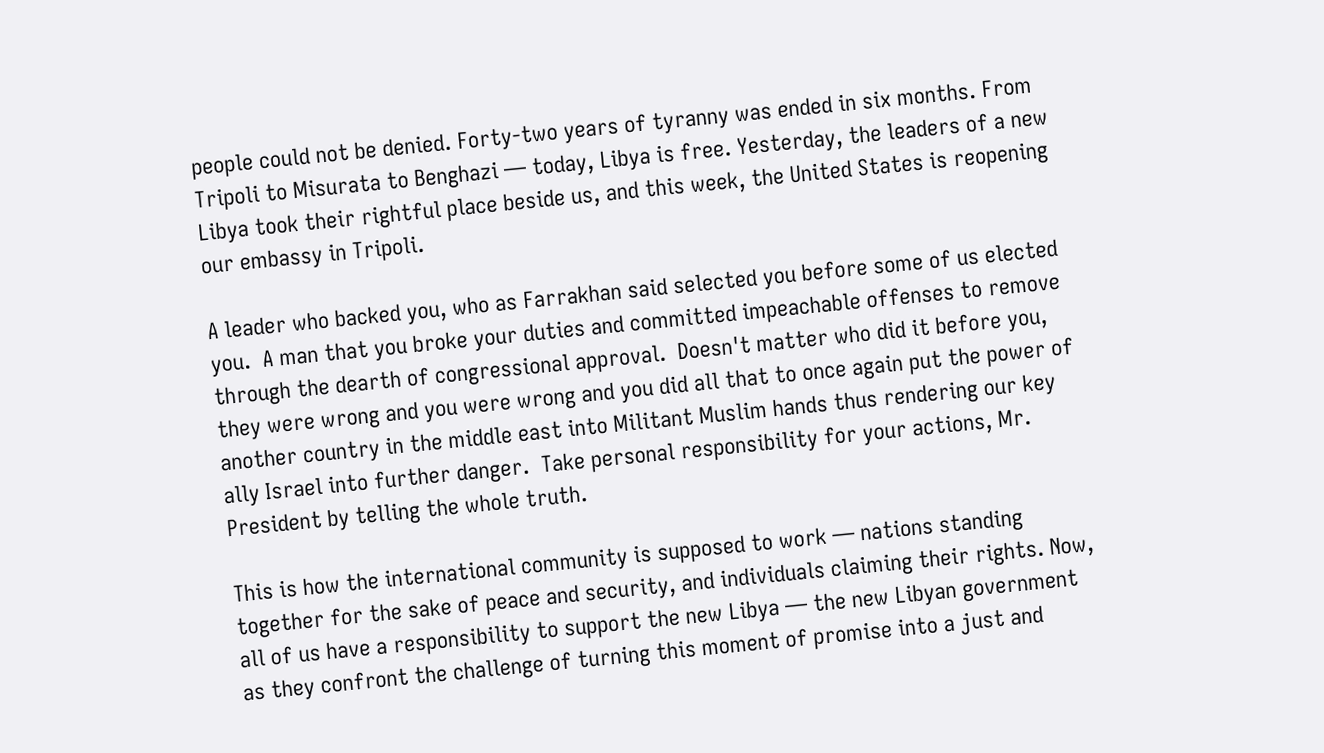people could not be denied. Forty-two years of tyranny was ended in six months. From Tripoli to Misurata to Benghazi — today, Libya is free. Yesterday, the leaders of a new Libya took their rightful place beside us, and this week, the United States is reopening our embassy in Tripoli.

A leader who backed you, who as Farrakhan said selected you before some of us elected you.  A man that you broke your duties and committed impeachable offenses to remove through the dearth of congressional approval.  Doesn't matter who did it before you, they were wrong and you were wrong and you did all that to once again put the power of another country in the middle east into Militant Muslim hands thus rendering our key ally Israel into further danger.  Take personal responsibility for your actions, Mr.  President by telling the whole truth.

This is how the international community is supposed to work — nations standing together for the sake of peace and security, and individuals claiming their rights. Now, all of us have a responsibility to support the new Libya — the new Libyan government as they confront the challenge of turning this moment of promise into a just and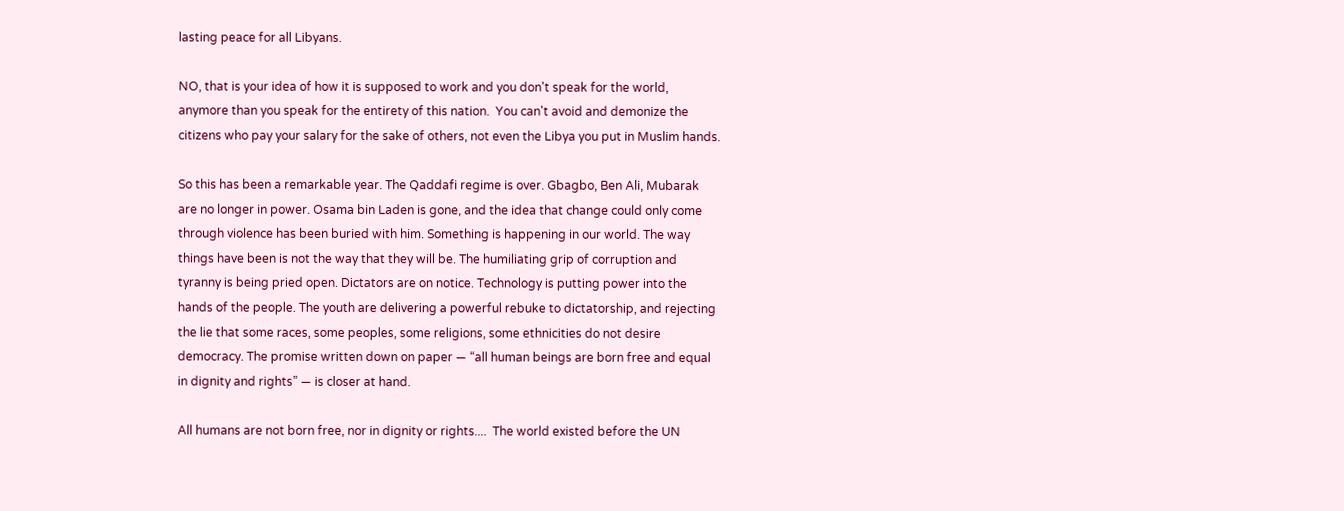lasting peace for all Libyans.

NO, that is your idea of how it is supposed to work and you don't speak for the world, anymore than you speak for the entirety of this nation.  You can't avoid and demonize the citizens who pay your salary for the sake of others, not even the Libya you put in Muslim hands.

So this has been a remarkable year. The Qaddafi regime is over. Gbagbo, Ben Ali, Mubarak are no longer in power. Osama bin Laden is gone, and the idea that change could only come through violence has been buried with him. Something is happening in our world. The way things have been is not the way that they will be. The humiliating grip of corruption and tyranny is being pried open. Dictators are on notice. Technology is putting power into the hands of the people. The youth are delivering a powerful rebuke to dictatorship, and rejecting the lie that some races, some peoples, some religions, some ethnicities do not desire democracy. The promise written down on paper — “all human beings are born free and equal in dignity and rights” — is closer at hand.

All humans are not born free, nor in dignity or rights....  The world existed before the UN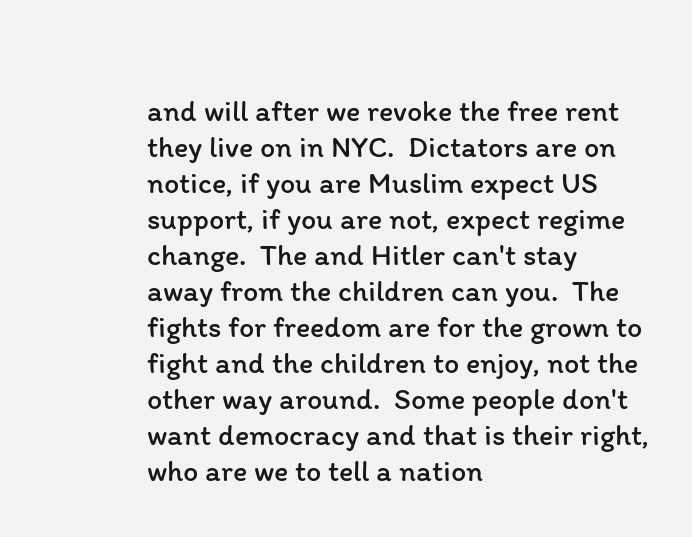and will after we revoke the free rent they live on in NYC.  Dictators are on notice, if you are Muslim expect US support, if you are not, expect regime change.  The and Hitler can't stay away from the children can you.  The fights for freedom are for the grown to fight and the children to enjoy, not the other way around.  Some people don't want democracy and that is their right, who are we to tell a nation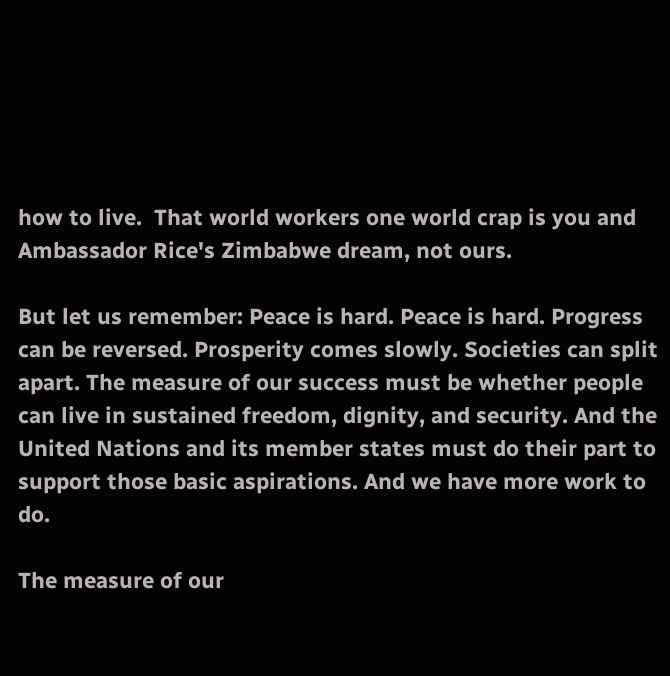how to live.  That world workers one world crap is you and Ambassador Rice's Zimbabwe dream, not ours.

But let us remember: Peace is hard. Peace is hard. Progress can be reversed. Prosperity comes slowly. Societies can split apart. The measure of our success must be whether people can live in sustained freedom, dignity, and security. And the United Nations and its member states must do their part to support those basic aspirations. And we have more work to do.

The measure of our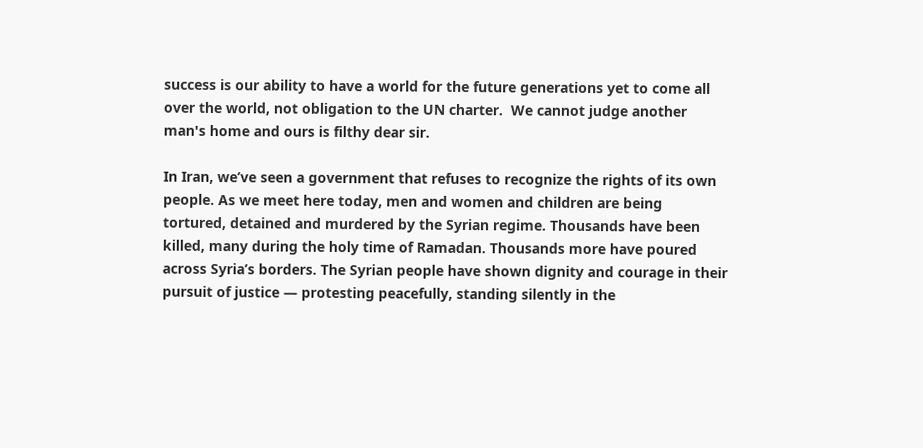success is our ability to have a world for the future generations yet to come all over the world, not obligation to the UN charter.  We cannot judge another man's home and ours is filthy dear sir.

In Iran, we’ve seen a government that refuses to recognize the rights of its own people. As we meet here today, men and women and children are being tortured, detained and murdered by the Syrian regime. Thousands have been killed, many during the holy time of Ramadan. Thousands more have poured across Syria’s borders. The Syrian people have shown dignity and courage in their pursuit of justice — protesting peacefully, standing silently in the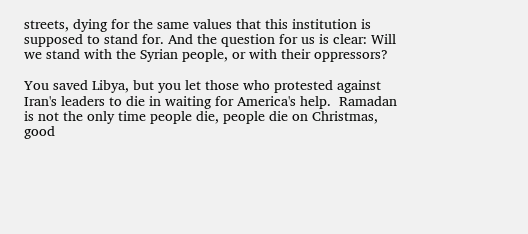streets, dying for the same values that this institution is supposed to stand for. And the question for us is clear: Will we stand with the Syrian people, or with their oppressors?

You saved Libya, but you let those who protested against Iran's leaders to die in waiting for America's help.  Ramadan is not the only time people die, people die on Christmas, good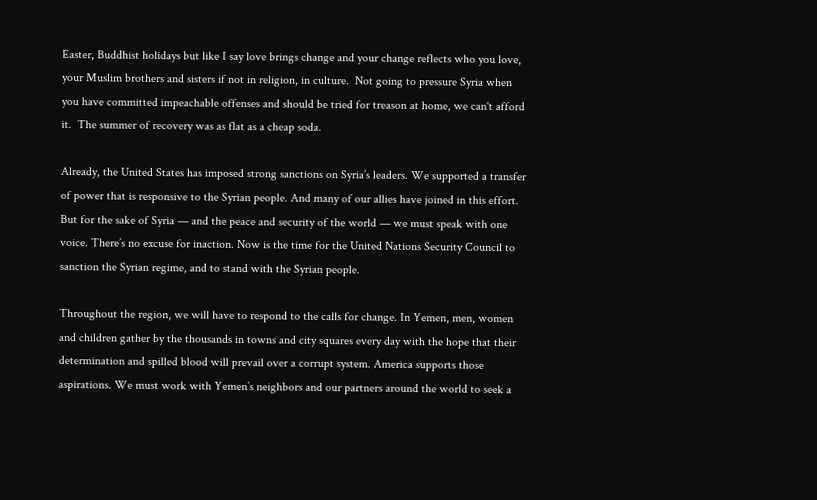Easter, Buddhist holidays but like I say love brings change and your change reflects who you love, your Muslim brothers and sisters if not in religion, in culture.  Not going to pressure Syria when you have committed impeachable offenses and should be tried for treason at home, we can't afford it.  The summer of recovery was as flat as a cheap soda.

Already, the United States has imposed strong sanctions on Syria’s leaders. We supported a transfer of power that is responsive to the Syrian people. And many of our allies have joined in this effort. But for the sake of Syria — and the peace and security of the world — we must speak with one voice. There’s no excuse for inaction. Now is the time for the United Nations Security Council to sanction the Syrian regime, and to stand with the Syrian people.

Throughout the region, we will have to respond to the calls for change. In Yemen, men, women and children gather by the thousands in towns and city squares every day with the hope that their determination and spilled blood will prevail over a corrupt system. America supports those aspirations. We must work with Yemen’s neighbors and our partners around the world to seek a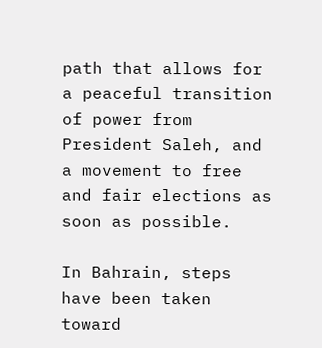path that allows for a peaceful transition of power from President Saleh, and a movement to free and fair elections as soon as possible.

In Bahrain, steps have been taken toward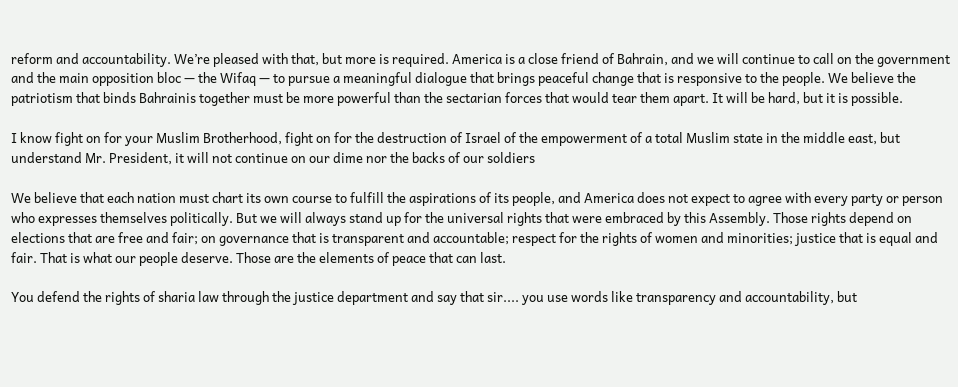reform and accountability. We’re pleased with that, but more is required. America is a close friend of Bahrain, and we will continue to call on the government and the main opposition bloc — the Wifaq — to pursue a meaningful dialogue that brings peaceful change that is responsive to the people. We believe the patriotism that binds Bahrainis together must be more powerful than the sectarian forces that would tear them apart. It will be hard, but it is possible.

I know fight on for your Muslim Brotherhood, fight on for the destruction of Israel of the empowerment of a total Muslim state in the middle east, but understand Mr. President, it will not continue on our dime nor the backs of our soldiers

We believe that each nation must chart its own course to fulfill the aspirations of its people, and America does not expect to agree with every party or person who expresses themselves politically. But we will always stand up for the universal rights that were embraced by this Assembly. Those rights depend on elections that are free and fair; on governance that is transparent and accountable; respect for the rights of women and minorities; justice that is equal and fair. That is what our people deserve. Those are the elements of peace that can last.

You defend the rights of sharia law through the justice department and say that sir.... you use words like transparency and accountability, but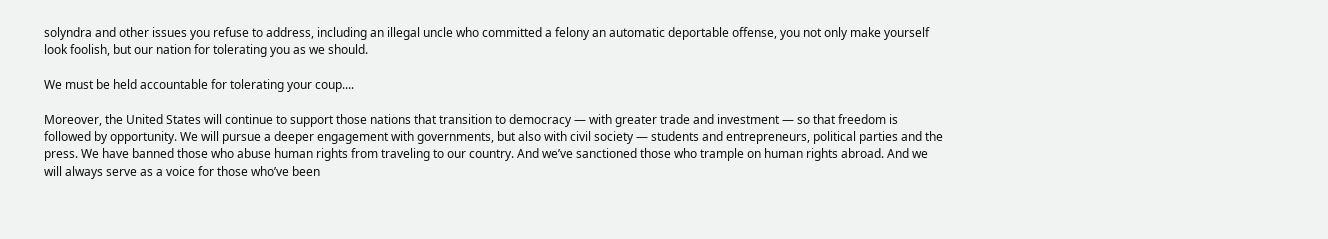solyndra and other issues you refuse to address, including an illegal uncle who committed a felony an automatic deportable offense, you not only make yourself look foolish, but our nation for tolerating you as we should.

We must be held accountable for tolerating your coup....

Moreover, the United States will continue to support those nations that transition to democracy — with greater trade and investment — so that freedom is followed by opportunity. We will pursue a deeper engagement with governments, but also with civil society — students and entrepreneurs, political parties and the press. We have banned those who abuse human rights from traveling to our country. And we’ve sanctioned those who trample on human rights abroad. And we will always serve as a voice for those who’ve been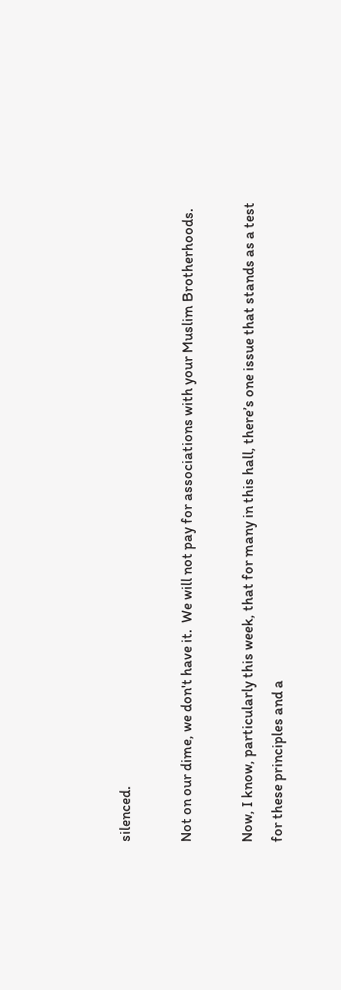silenced.

Not on our dime, we don't have it.  We will not pay for associations with your Muslim Brotherhoods.

Now, I know, particularly this week, that for many in this hall, there’s one issue that stands as a test for these principles and a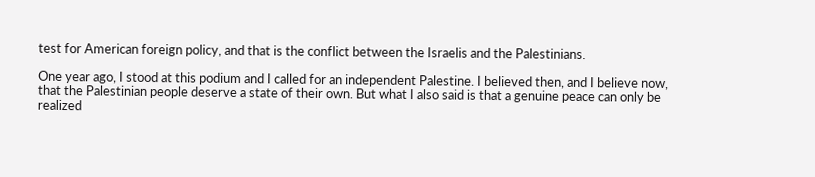test for American foreign policy, and that is the conflict between the Israelis and the Palestinians.

One year ago, I stood at this podium and I called for an independent Palestine. I believed then, and I believe now, that the Palestinian people deserve a state of their own. But what I also said is that a genuine peace can only be realized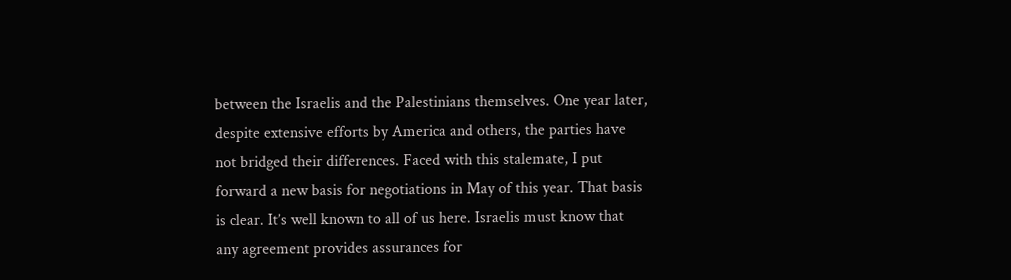between the Israelis and the Palestinians themselves. One year later, despite extensive efforts by America and others, the parties have not bridged their differences. Faced with this stalemate, I put forward a new basis for negotiations in May of this year. That basis is clear. It’s well known to all of us here. Israelis must know that any agreement provides assurances for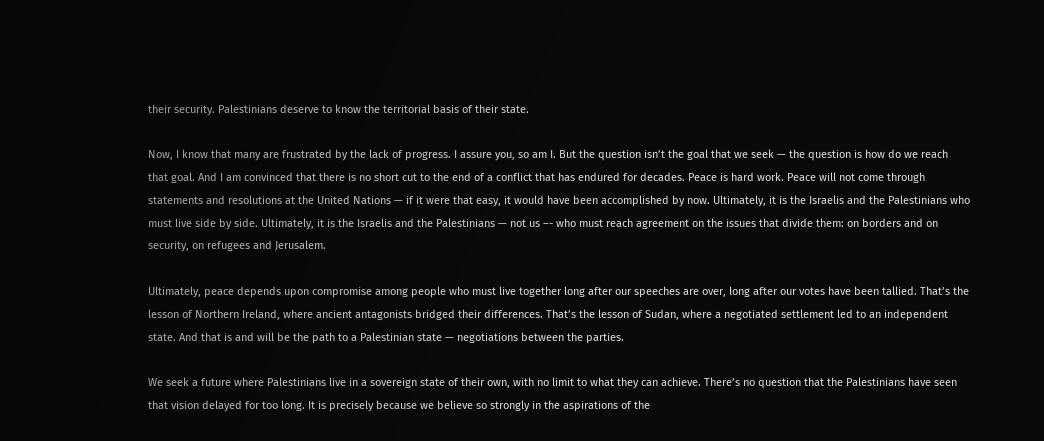their security. Palestinians deserve to know the territorial basis of their state.

Now, I know that many are frustrated by the lack of progress. I assure you, so am I. But the question isn’t the goal that we seek — the question is how do we reach that goal. And I am convinced that there is no short cut to the end of a conflict that has endured for decades. Peace is hard work. Peace will not come through statements and resolutions at the United Nations — if it were that easy, it would have been accomplished by now. Ultimately, it is the Israelis and the Palestinians who must live side by side. Ultimately, it is the Israelis and the Palestinians — not us –- who must reach agreement on the issues that divide them: on borders and on security, on refugees and Jerusalem.

Ultimately, peace depends upon compromise among people who must live together long after our speeches are over, long after our votes have been tallied. That’s the lesson of Northern Ireland, where ancient antagonists bridged their differences. That’s the lesson of Sudan, where a negotiated settlement led to an independent state. And that is and will be the path to a Palestinian state — negotiations between the parties.

We seek a future where Palestinians live in a sovereign state of their own, with no limit to what they can achieve. There’s no question that the Palestinians have seen that vision delayed for too long. It is precisely because we believe so strongly in the aspirations of the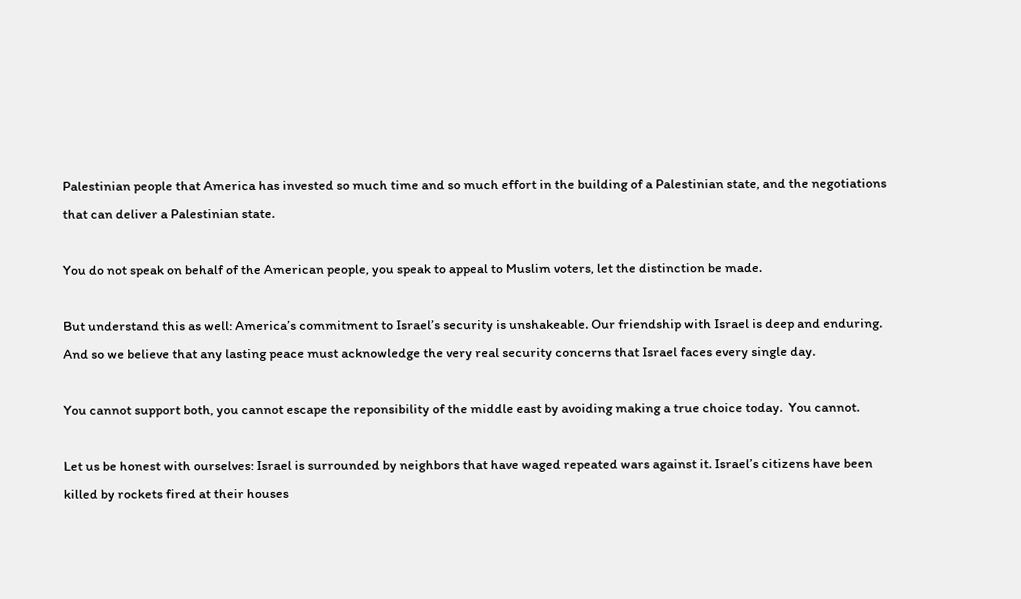Palestinian people that America has invested so much time and so much effort in the building of a Palestinian state, and the negotiations that can deliver a Palestinian state.

You do not speak on behalf of the American people, you speak to appeal to Muslim voters, let the distinction be made.

But understand this as well: America’s commitment to Israel’s security is unshakeable. Our friendship with Israel is deep and enduring. And so we believe that any lasting peace must acknowledge the very real security concerns that Israel faces every single day.

You cannot support both, you cannot escape the reponsibility of the middle east by avoiding making a true choice today.  You cannot.

Let us be honest with ourselves: Israel is surrounded by neighbors that have waged repeated wars against it. Israel’s citizens have been killed by rockets fired at their houses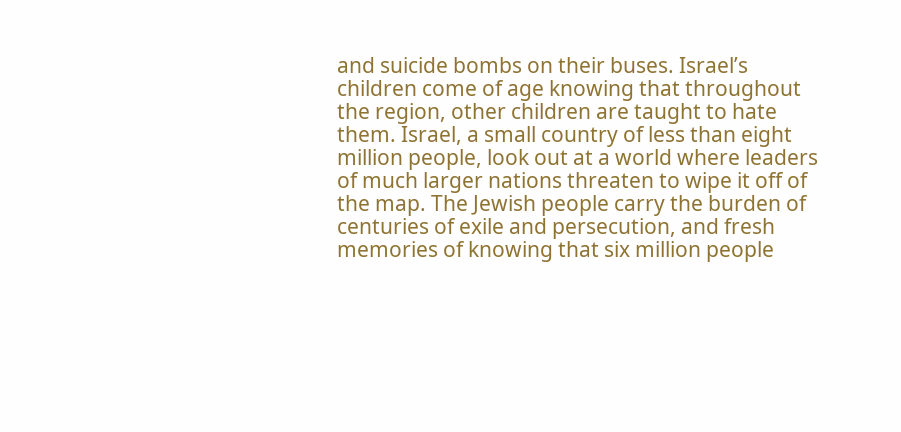and suicide bombs on their buses. Israel’s children come of age knowing that throughout the region, other children are taught to hate them. Israel, a small country of less than eight million people, look out at a world where leaders of much larger nations threaten to wipe it off of the map. The Jewish people carry the burden of centuries of exile and persecution, and fresh memories of knowing that six million people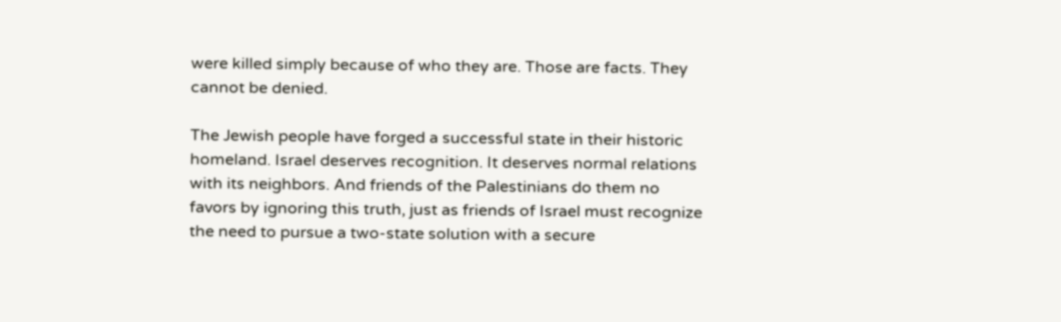were killed simply because of who they are. Those are facts. They cannot be denied.

The Jewish people have forged a successful state in their historic homeland. Israel deserves recognition. It deserves normal relations with its neighbors. And friends of the Palestinians do them no favors by ignoring this truth, just as friends of Israel must recognize the need to pursue a two-state solution with a secure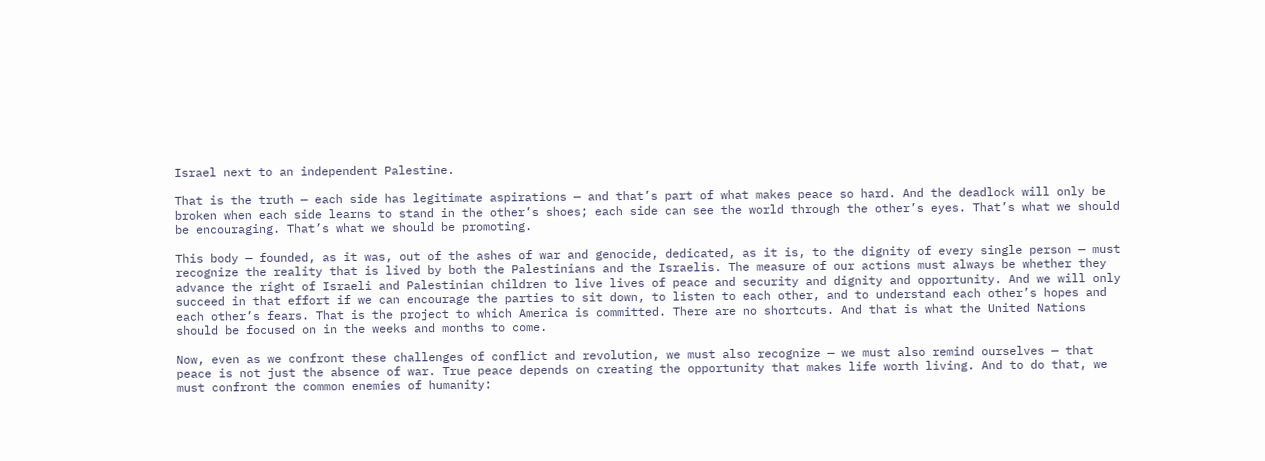Israel next to an independent Palestine.

That is the truth — each side has legitimate aspirations — and that’s part of what makes peace so hard. And the deadlock will only be broken when each side learns to stand in the other’s shoes; each side can see the world through the other’s eyes. That’s what we should be encouraging. That’s what we should be promoting.

This body — founded, as it was, out of the ashes of war and genocide, dedicated, as it is, to the dignity of every single person — must recognize the reality that is lived by both the Palestinians and the Israelis. The measure of our actions must always be whether they advance the right of Israeli and Palestinian children to live lives of peace and security and dignity and opportunity. And we will only succeed in that effort if we can encourage the parties to sit down, to listen to each other, and to understand each other’s hopes and each other’s fears. That is the project to which America is committed. There are no shortcuts. And that is what the United Nations should be focused on in the weeks and months to come.

Now, even as we confront these challenges of conflict and revolution, we must also recognize — we must also remind ourselves — that peace is not just the absence of war. True peace depends on creating the opportunity that makes life worth living. And to do that, we must confront the common enemies of humanity: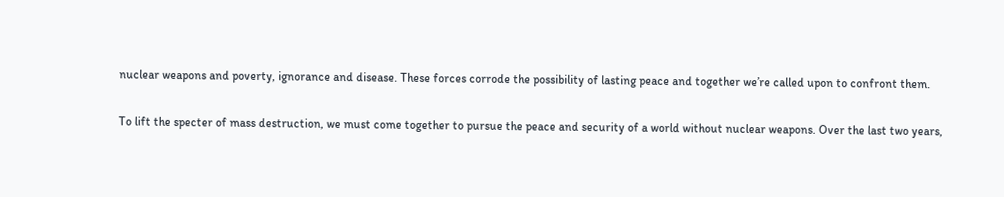nuclear weapons and poverty, ignorance and disease. These forces corrode the possibility of lasting peace and together we’re called upon to confront them.

To lift the specter of mass destruction, we must come together to pursue the peace and security of a world without nuclear weapons. Over the last two years,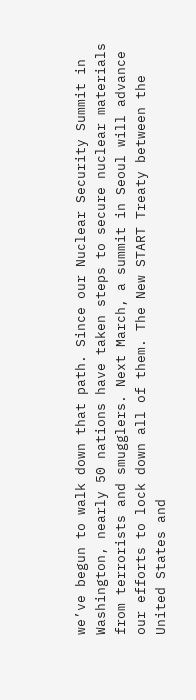we’ve begun to walk down that path. Since our Nuclear Security Summit in Washington, nearly 50 nations have taken steps to secure nuclear materials from terrorists and smugglers. Next March, a summit in Seoul will advance our efforts to lock down all of them. The New START Treaty between the United States and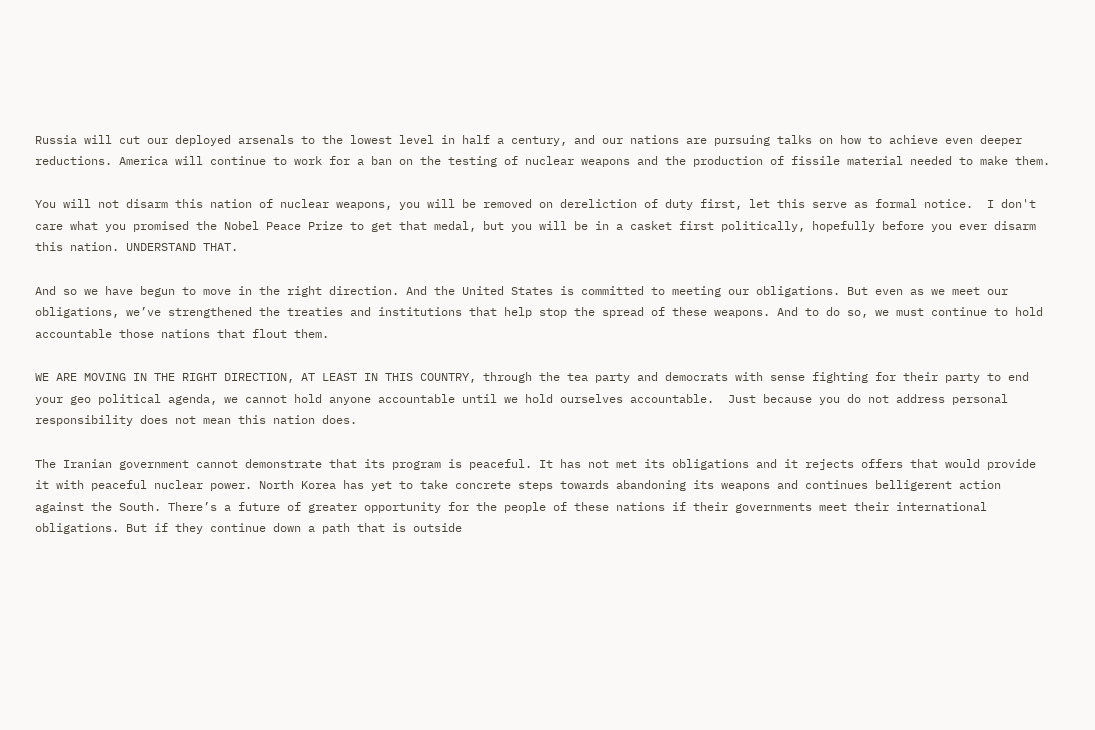Russia will cut our deployed arsenals to the lowest level in half a century, and our nations are pursuing talks on how to achieve even deeper reductions. America will continue to work for a ban on the testing of nuclear weapons and the production of fissile material needed to make them.

You will not disarm this nation of nuclear weapons, you will be removed on dereliction of duty first, let this serve as formal notice.  I don't care what you promised the Nobel Peace Prize to get that medal, but you will be in a casket first politically, hopefully before you ever disarm this nation. UNDERSTAND THAT.

And so we have begun to move in the right direction. And the United States is committed to meeting our obligations. But even as we meet our obligations, we’ve strengthened the treaties and institutions that help stop the spread of these weapons. And to do so, we must continue to hold accountable those nations that flout them.

WE ARE MOVING IN THE RIGHT DIRECTION, AT LEAST IN THIS COUNTRY, through the tea party and democrats with sense fighting for their party to end your geo political agenda, we cannot hold anyone accountable until we hold ourselves accountable.  Just because you do not address personal responsibility does not mean this nation does.

The Iranian government cannot demonstrate that its program is peaceful. It has not met its obligations and it rejects offers that would provide it with peaceful nuclear power. North Korea has yet to take concrete steps towards abandoning its weapons and continues belligerent action against the South. There’s a future of greater opportunity for the people of these nations if their governments meet their international obligations. But if they continue down a path that is outside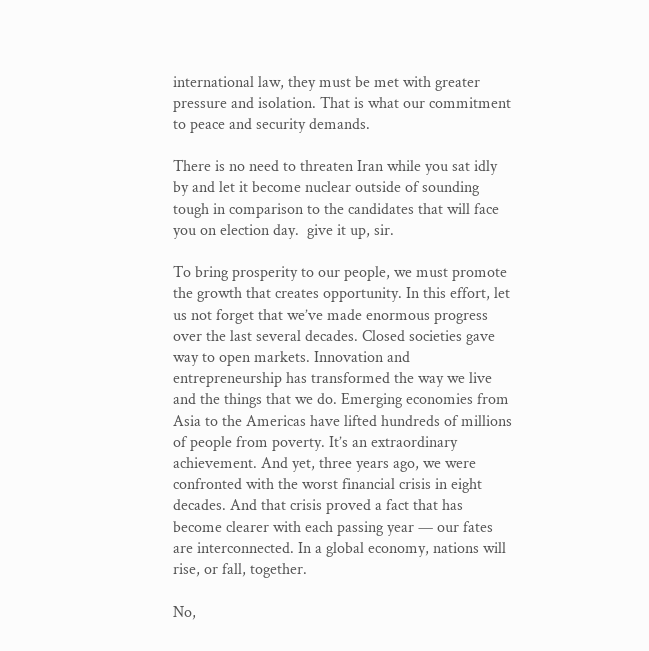international law, they must be met with greater pressure and isolation. That is what our commitment to peace and security demands.

There is no need to threaten Iran while you sat idly by and let it become nuclear outside of sounding tough in comparison to the candidates that will face you on election day.  give it up, sir.

To bring prosperity to our people, we must promote the growth that creates opportunity. In this effort, let us not forget that we’ve made enormous progress over the last several decades. Closed societies gave way to open markets. Innovation and entrepreneurship has transformed the way we live and the things that we do. Emerging economies from Asia to the Americas have lifted hundreds of millions of people from poverty. It’s an extraordinary achievement. And yet, three years ago, we were confronted with the worst financial crisis in eight decades. And that crisis proved a fact that has become clearer with each passing year — our fates are interconnected. In a global economy, nations will rise, or fall, together.

No,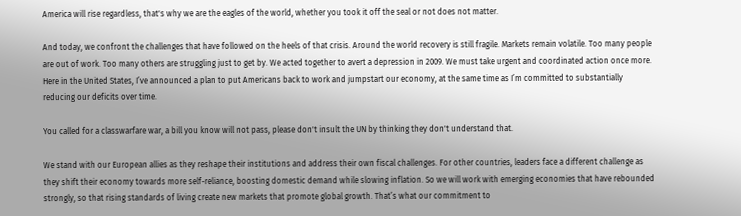America will rise regardless, that's why we are the eagles of the world, whether you took it off the seal or not does not matter.

And today, we confront the challenges that have followed on the heels of that crisis. Around the world recovery is still fragile. Markets remain volatile. Too many people are out of work. Too many others are struggling just to get by. We acted together to avert a depression in 2009. We must take urgent and coordinated action once more. Here in the United States, I’ve announced a plan to put Americans back to work and jumpstart our economy, at the same time as I’m committed to substantially reducing our deficits over time.

You called for a classwarfare war, a bill you know will not pass, please don't insult the UN by thinking they don't understand that.

We stand with our European allies as they reshape their institutions and address their own fiscal challenges. For other countries, leaders face a different challenge as they shift their economy towards more self-reliance, boosting domestic demand while slowing inflation. So we will work with emerging economies that have rebounded strongly, so that rising standards of living create new markets that promote global growth. That’s what our commitment to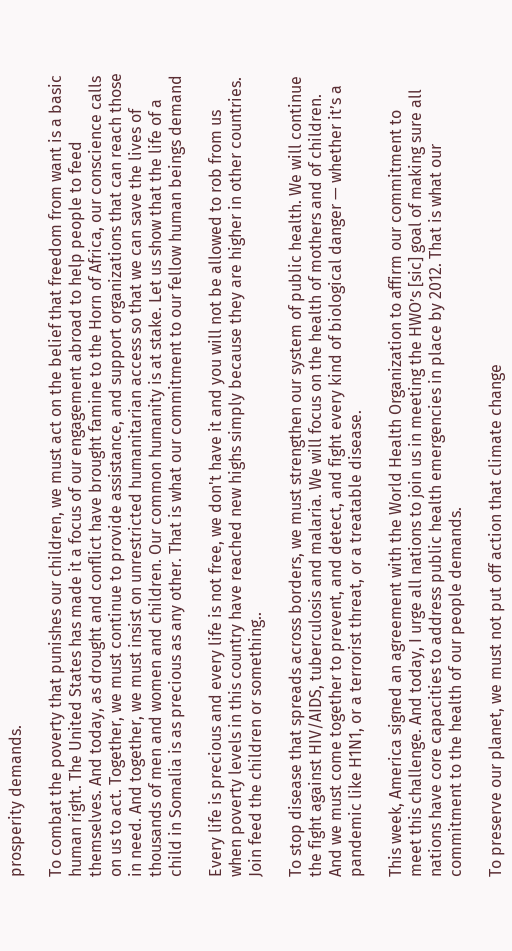prosperity demands.

To combat the poverty that punishes our children, we must act on the belief that freedom from want is a basic human right. The United States has made it a focus of our engagement abroad to help people to feed themselves. And today, as drought and conflict have brought famine to the Horn of Africa, our conscience calls on us to act. Together, we must continue to provide assistance, and support organizations that can reach those in need. And together, we must insist on unrestricted humanitarian access so that we can save the lives of thousands of men and women and children. Our common humanity is at stake. Let us show that the life of a child in Somalia is as precious as any other. That is what our commitment to our fellow human beings demand

Every life is precious and every life is not free, we don't have it and you will not be allowed to rob from us when poverty levels in this country have reached new highs simply because they are higher in other countries.  Join feed the children or something..

To stop disease that spreads across borders, we must strengthen our system of public health. We will continue the fight against HIV/AIDS, tuberculosis and malaria. We will focus on the health of mothers and of children. And we must come together to prevent, and detect, and fight every kind of biological danger — whether it’s a pandemic like H1N1, or a terrorist threat, or a treatable disease.

This week, America signed an agreement with the World Health Organization to affirm our commitment to meet this challenge. And today, I urge all nations to join us in meeting the HWO’s [sic] goal of making sure all nations have core capacities to address public health emergencies in place by 2012. That is what our commitment to the health of our people demands.

To preserve our planet, we must not put off action that climate change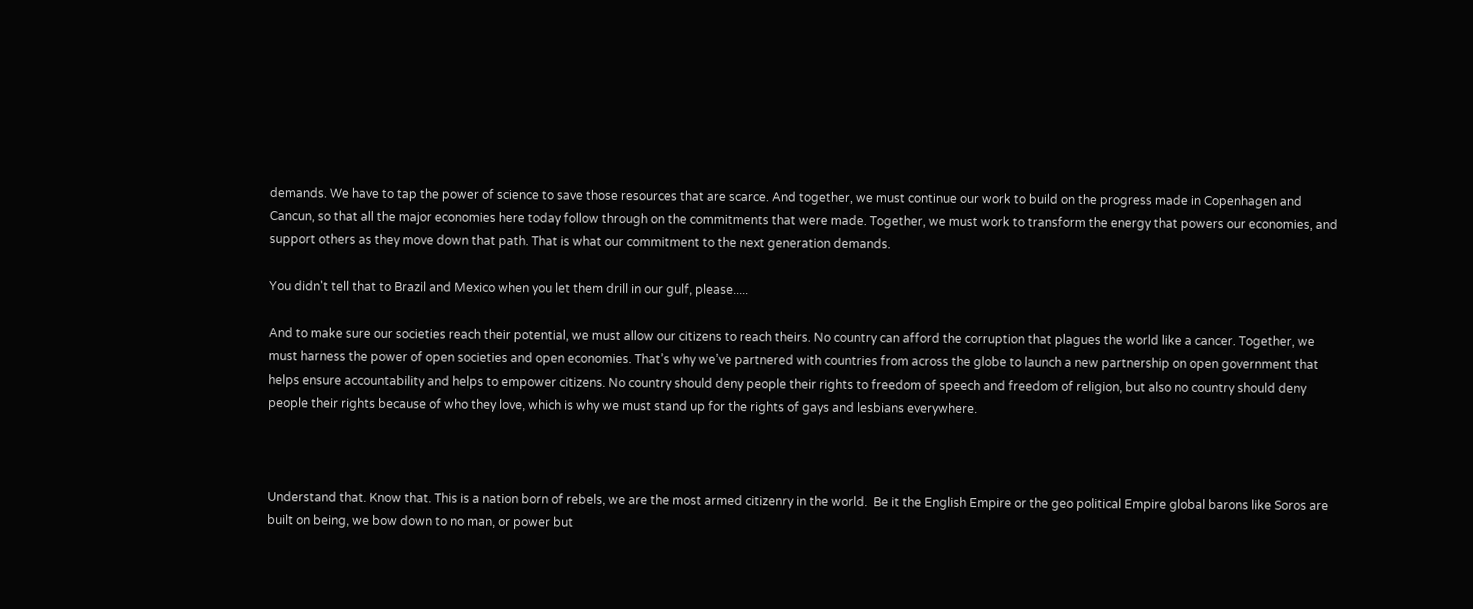demands. We have to tap the power of science to save those resources that are scarce. And together, we must continue our work to build on the progress made in Copenhagen and Cancun, so that all the major economies here today follow through on the commitments that were made. Together, we must work to transform the energy that powers our economies, and support others as they move down that path. That is what our commitment to the next generation demands.

You didn't tell that to Brazil and Mexico when you let them drill in our gulf, please.....

And to make sure our societies reach their potential, we must allow our citizens to reach theirs. No country can afford the corruption that plagues the world like a cancer. Together, we must harness the power of open societies and open economies. That’s why we’ve partnered with countries from across the globe to launch a new partnership on open government that helps ensure accountability and helps to empower citizens. No country should deny people their rights to freedom of speech and freedom of religion, but also no country should deny people their rights because of who they love, which is why we must stand up for the rights of gays and lesbians everywhere.



Understand that. Know that. This is a nation born of rebels, we are the most armed citizenry in the world.  Be it the English Empire or the geo political Empire global barons like Soros are built on being, we bow down to no man, or power but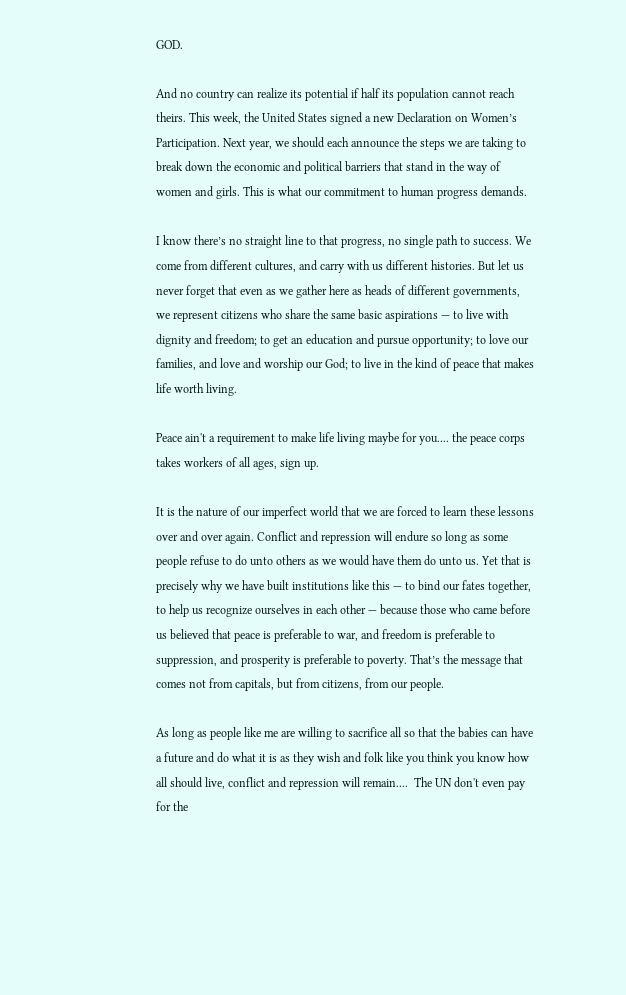GOD.

And no country can realize its potential if half its population cannot reach theirs. This week, the United States signed a new Declaration on Women’s Participation. Next year, we should each announce the steps we are taking to break down the economic and political barriers that stand in the way of women and girls. This is what our commitment to human progress demands.

I know there’s no straight line to that progress, no single path to success. We come from different cultures, and carry with us different histories. But let us never forget that even as we gather here as heads of different governments, we represent citizens who share the same basic aspirations — to live with dignity and freedom; to get an education and pursue opportunity; to love our families, and love and worship our God; to live in the kind of peace that makes life worth living.

Peace ain't a requirement to make life living maybe for you.... the peace corps takes workers of all ages, sign up.

It is the nature of our imperfect world that we are forced to learn these lessons over and over again. Conflict and repression will endure so long as some people refuse to do unto others as we would have them do unto us. Yet that is precisely why we have built institutions like this — to bind our fates together, to help us recognize ourselves in each other — because those who came before us believed that peace is preferable to war, and freedom is preferable to suppression, and prosperity is preferable to poverty. That’s the message that comes not from capitals, but from citizens, from our people.

As long as people like me are willing to sacrifice all so that the babies can have a future and do what it is as they wish and folk like you think you know how all should live, conflict and repression will remain....  The UN don't even pay for the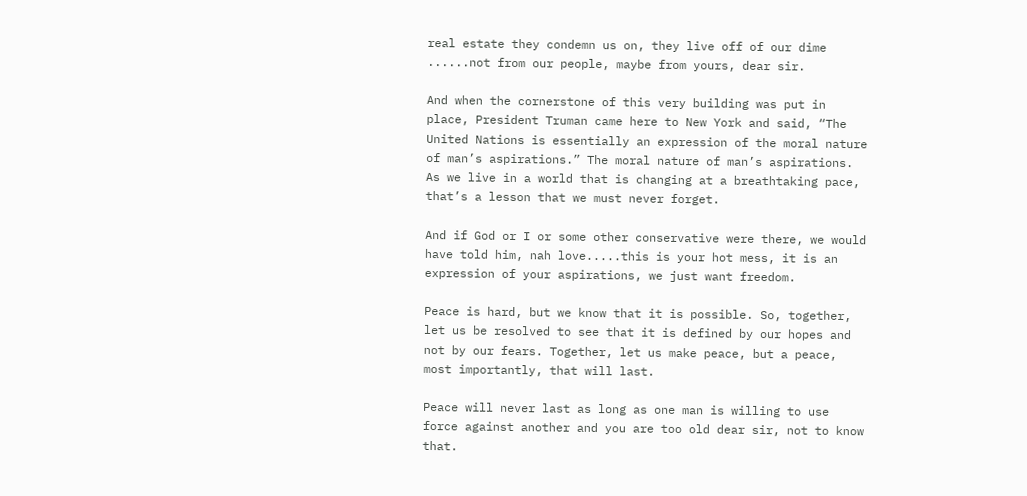real estate they condemn us on, they live off of our dime ......not from our people, maybe from yours, dear sir.

And when the cornerstone of this very building was put in place, President Truman came here to New York and said, “The United Nations is essentially an expression of the moral nature of man’s aspirations.” The moral nature of man’s aspirations. As we live in a world that is changing at a breathtaking pace, that’s a lesson that we must never forget.

And if God or I or some other conservative were there, we would have told him, nah love.....this is your hot mess, it is an expression of your aspirations, we just want freedom.

Peace is hard, but we know that it is possible. So, together, let us be resolved to see that it is defined by our hopes and not by our fears. Together, let us make peace, but a peace, most importantly, that will last.

Peace will never last as long as one man is willing to use force against another and you are too old dear sir, not to know that.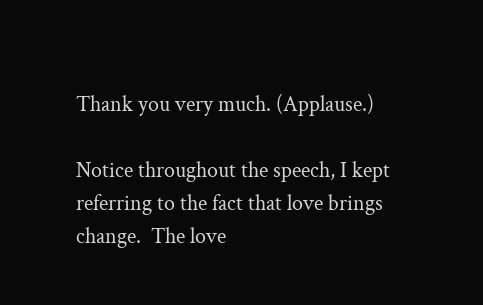Thank you very much. (Applause.)

Notice throughout the speech, I kept referring to the fact that love brings change.  The love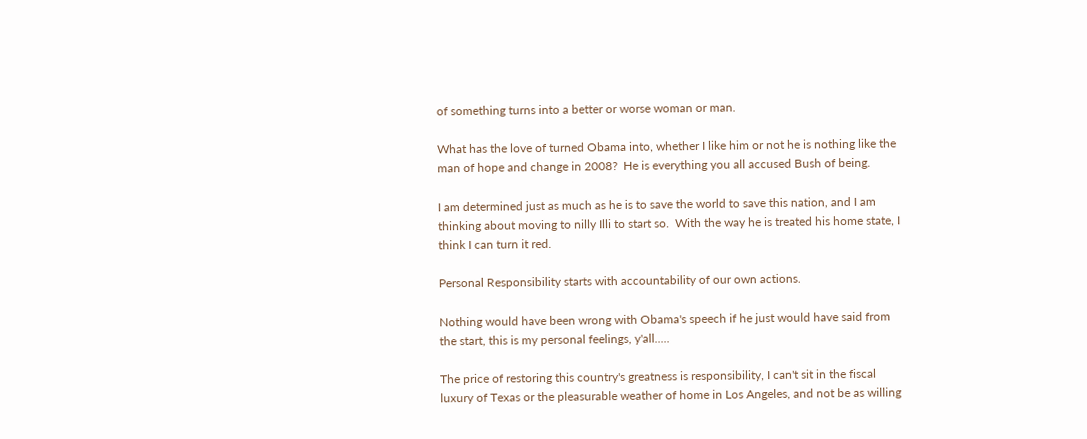of something turns into a better or worse woman or man.

What has the love of turned Obama into, whether I like him or not he is nothing like the man of hope and change in 2008?  He is everything you all accused Bush of being.

I am determined just as much as he is to save the world to save this nation, and I am thinking about moving to nilly Illi to start so.  With the way he is treated his home state, I think I can turn it red.

Personal Responsibility starts with accountability of our own actions.

Nothing would have been wrong with Obama's speech if he just would have said from the start, this is my personal feelings, y'all.....

The price of restoring this country's greatness is responsibility, I can't sit in the fiscal luxury of Texas or the pleasurable weather of home in Los Angeles, and not be as willing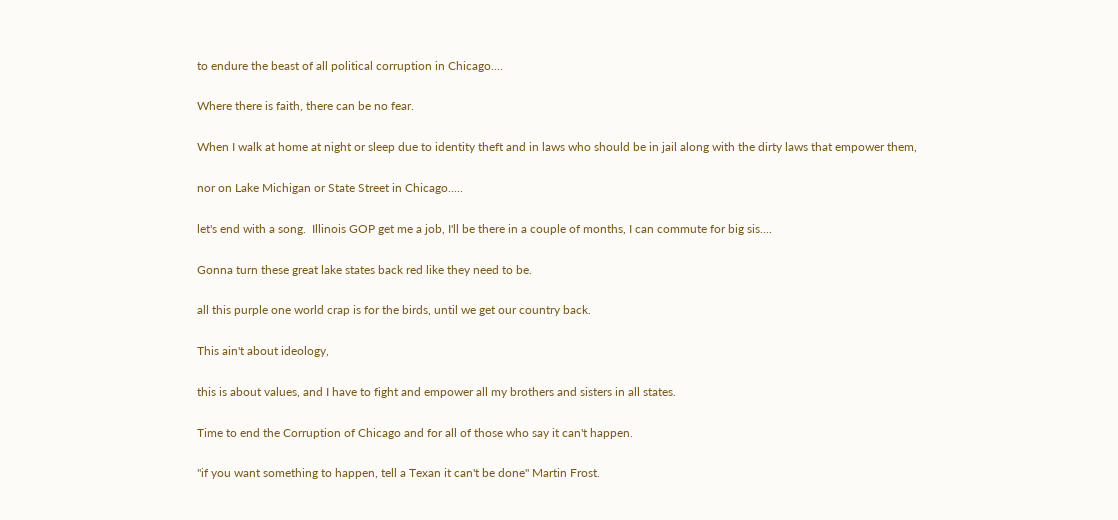to endure the beast of all political corruption in Chicago....

Where there is faith, there can be no fear.

When I walk at home at night or sleep due to identity theft and in laws who should be in jail along with the dirty laws that empower them,

nor on Lake Michigan or State Street in Chicago.....

let's end with a song.  Illinois GOP get me a job, I'll be there in a couple of months, I can commute for big sis....

Gonna turn these great lake states back red like they need to be.

all this purple one world crap is for the birds, until we get our country back.

This ain't about ideology,

this is about values, and I have to fight and empower all my brothers and sisters in all states.

Time to end the Corruption of Chicago and for all of those who say it can't happen.

"if you want something to happen, tell a Texan it can't be done" Martin Frost.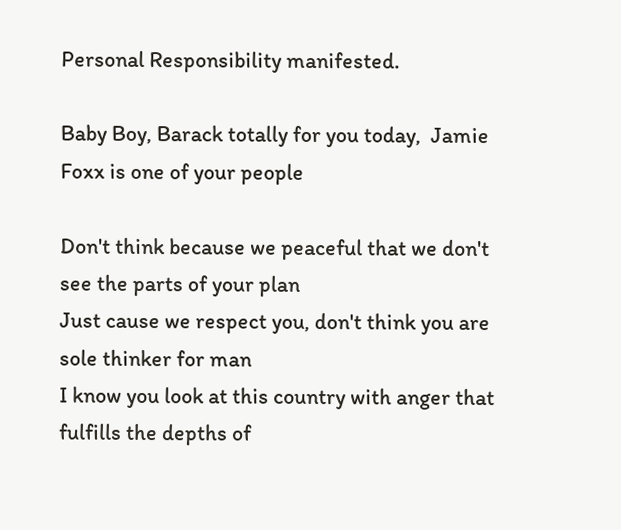Personal Responsibility manifested.

Baby Boy, Barack totally for you today,  Jamie Foxx is one of your people

Don't think because we peaceful that we don't see the parts of your plan
Just cause we respect you, don't think you are sole thinker for man
I know you look at this country with anger that fulfills the depths of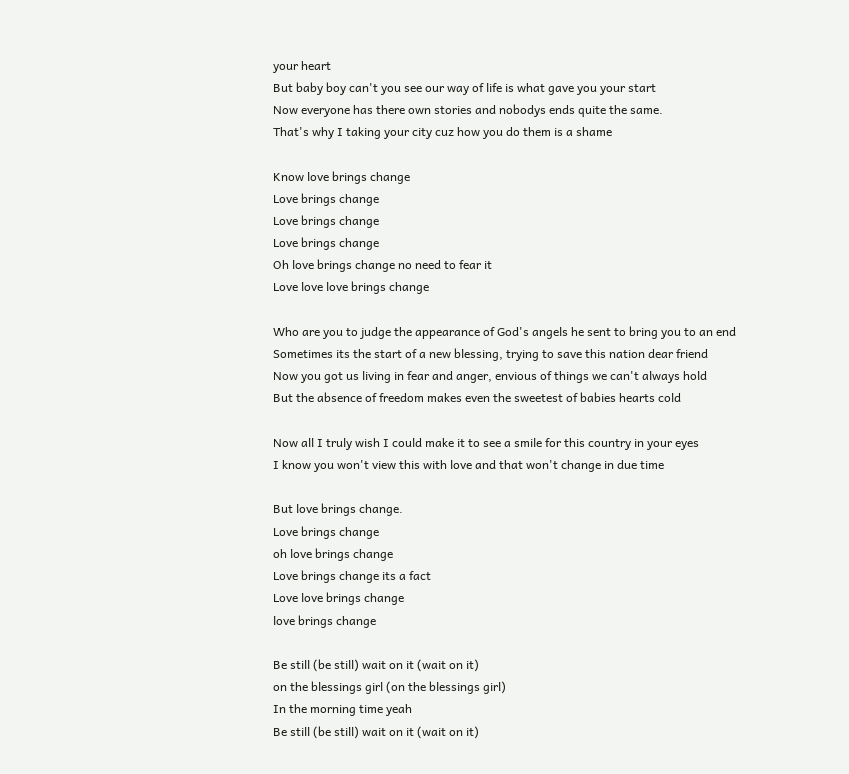your heart
But baby boy can't you see our way of life is what gave you your start
Now everyone has there own stories and nobodys ends quite the same.
That's why I taking your city cuz how you do them is a shame

Know love brings change
Love brings change
Love brings change
Love brings change
Oh love brings change no need to fear it
Love love love brings change

Who are you to judge the appearance of God's angels he sent to bring you to an end
Sometimes its the start of a new blessing, trying to save this nation dear friend
Now you got us living in fear and anger, envious of things we can't always hold
But the absence of freedom makes even the sweetest of babies hearts cold

Now all I truly wish I could make it to see a smile for this country in your eyes
I know you won't view this with love and that won't change in due time

But love brings change.
Love brings change
oh love brings change
Love brings change its a fact
Love love brings change
love brings change

Be still (be still) wait on it (wait on it)
on the blessings girl (on the blessings girl)
In the morning time yeah
Be still (be still) wait on it (wait on it)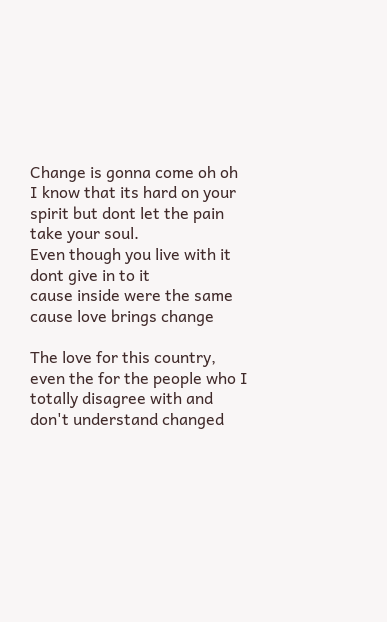Change is gonna come oh oh
I know that its hard on your spirit but dont let the pain take your soul.
Even though you live with it dont give in to it
cause inside were the same
cause love brings change

The love for this country, even the for the people who I totally disagree with and don't understand changed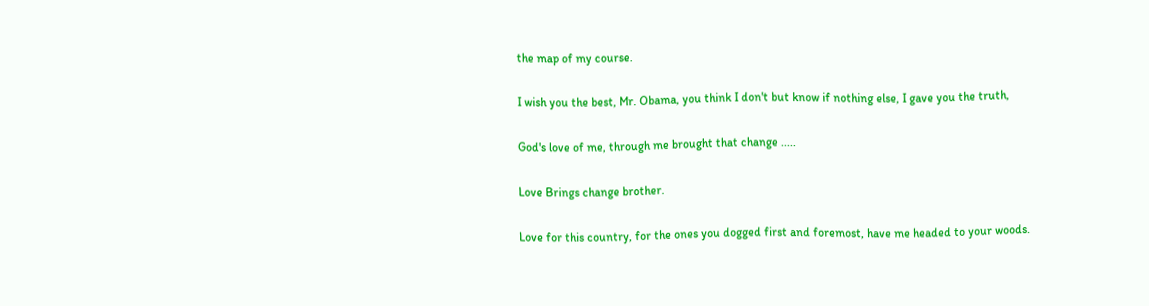the map of my course.

I wish you the best, Mr. Obama, you think I don't but know if nothing else, I gave you the truth,

God's love of me, through me brought that change .....

Love Brings change brother.

Love for this country, for the ones you dogged first and foremost, have me headed to your woods.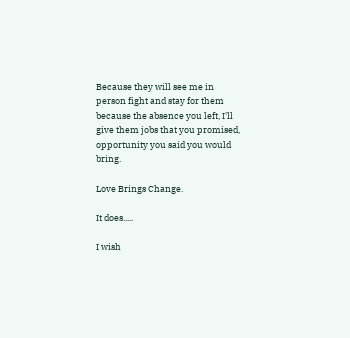Because they will see me in person fight and stay for them because the absence you left, I'll give them jobs that you promised, opportunity you said you would bring.

Love Brings Change.

It does.....

I wish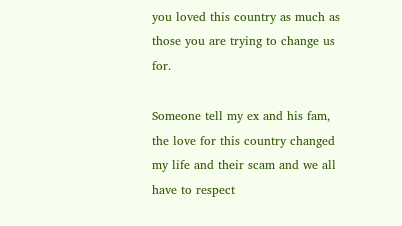you loved this country as much as those you are trying to change us for.

Someone tell my ex and his fam, the love for this country changed my life and their scam and we all have to respect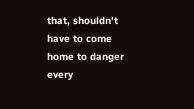that, shouldn't have to come home to danger every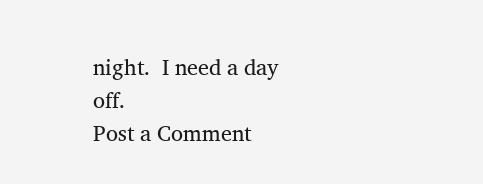night.  I need a day off.
Post a Comment